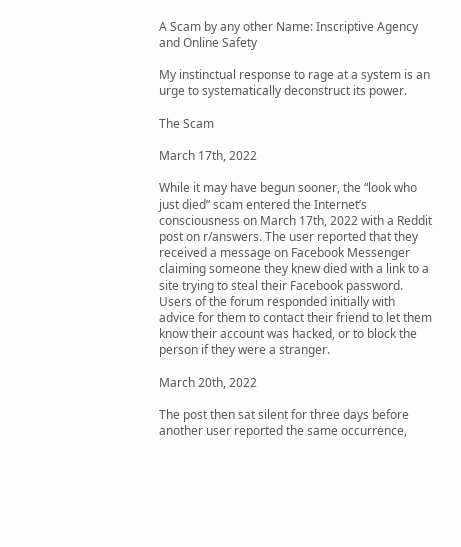A Scam by any other Name: Inscriptive Agency and Online Safety

My instinctual response to rage at a system is an urge to systematically deconstruct its power.

The Scam

March 17th, 2022

While it may have begun sooner, the “look who just died” scam entered the Internet’s consciousness on March 17th, 2022 with a Reddit post on r/answers. The user reported that they received a message on Facebook Messenger claiming someone they knew died with a link to a site trying to steal their Facebook password. Users of the forum responded initially with advice for them to contact their friend to let them know their account was hacked, or to block the person if they were a stranger.

March 20th, 2022

The post then sat silent for three days before another user reported the same occurrence,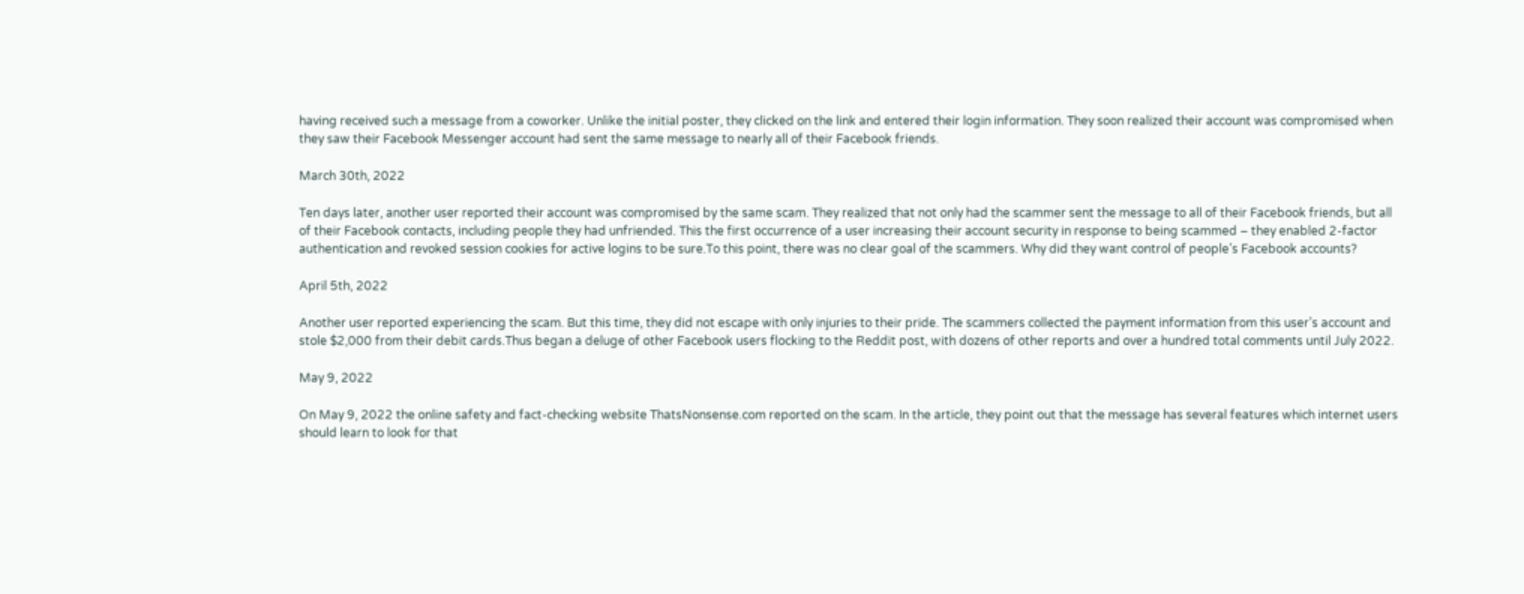having received such a message from a coworker. Unlike the initial poster, they clicked on the link and entered their login information. They soon realized their account was compromised when they saw their Facebook Messenger account had sent the same message to nearly all of their Facebook friends.

March 30th, 2022

Ten days later, another user reported their account was compromised by the same scam. They realized that not only had the scammer sent the message to all of their Facebook friends, but all of their Facebook contacts, including people they had unfriended. This the first occurrence of a user increasing their account security in response to being scammed – they enabled 2-factor authentication and revoked session cookies for active logins to be sure.To this point, there was no clear goal of the scammers. Why did they want control of people’s Facebook accounts?

April 5th, 2022

Another user reported experiencing the scam. But this time, they did not escape with only injuries to their pride. The scammers collected the payment information from this user’s account and stole $2,000 from their debit cards.Thus began a deluge of other Facebook users flocking to the Reddit post, with dozens of other reports and over a hundred total comments until July 2022.

May 9, 2022

On May 9, 2022 the online safety and fact-checking website ThatsNonsense.com reported on the scam. In the article, they point out that the message has several features which internet users should learn to look for that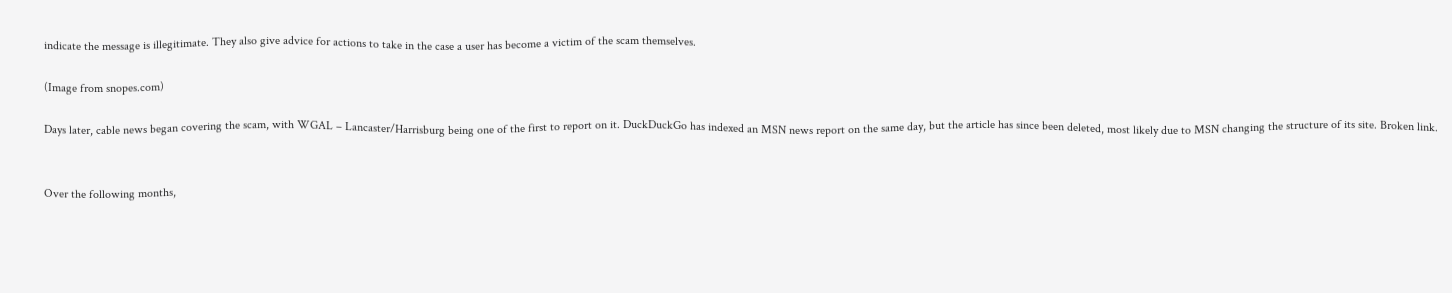indicate the message is illegitimate. They also give advice for actions to take in the case a user has become a victim of the scam themselves.

(Image from snopes.com)

Days later, cable news began covering the scam, with WGAL – Lancaster/Harrisburg being one of the first to report on it. DuckDuckGo has indexed an MSN news report on the same day, but the article has since been deleted, most likely due to MSN changing the structure of its site. Broken link.


Over the following months,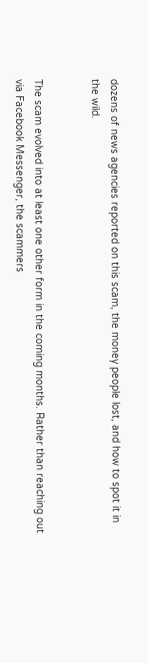dozens of news agencies reported on this scam, the money people lost, and how to spot it in the wild.


The scam evolved into at least one other form in the coming months. Rather than reaching out via Facebook Messenger, the scammers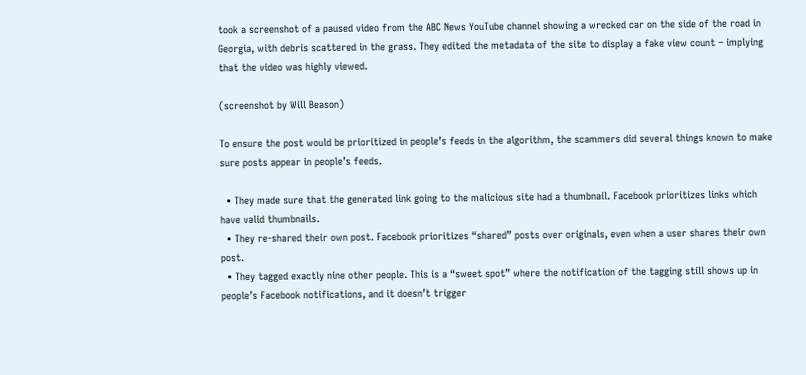took a screenshot of a paused video from the ABC News YouTube channel showing a wrecked car on the side of the road in Georgia, with debris scattered in the grass. They edited the metadata of the site to display a fake view count – implying that the video was highly viewed.

(screenshot by Will Beason)

To ensure the post would be prioritized in people’s feeds in the algorithm, the scammers did several things known to make sure posts appear in people’s feeds.

  • They made sure that the generated link going to the malicious site had a thumbnail. Facebook prioritizes links which have valid thumbnails.
  • They re-shared their own post. Facebook prioritizes “shared” posts over originals, even when a user shares their own post.
  • They tagged exactly nine other people. This is a “sweet spot” where the notification of the tagging still shows up in people’s Facebook notifications, and it doesn’t trigger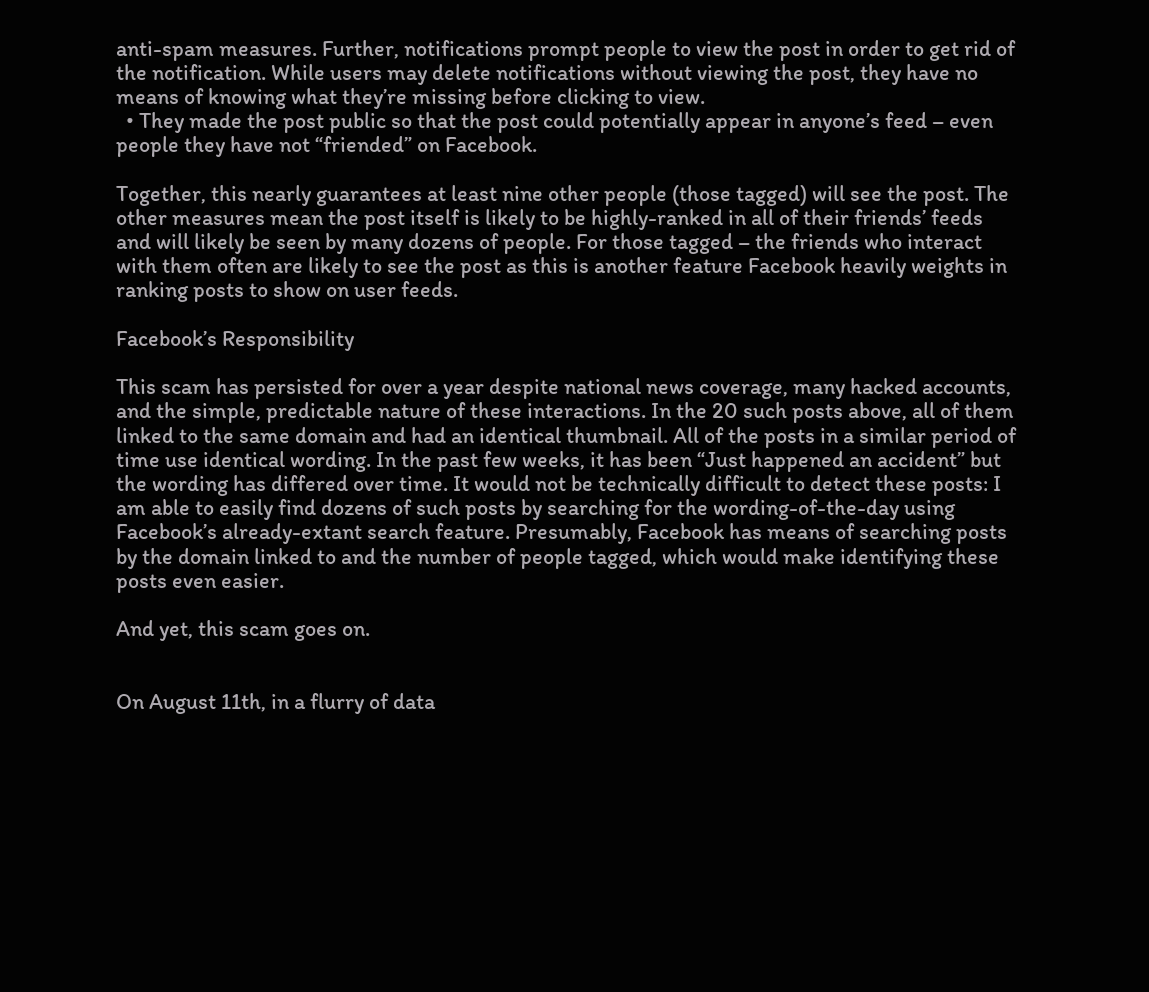anti-spam measures. Further, notifications prompt people to view the post in order to get rid of the notification. While users may delete notifications without viewing the post, they have no means of knowing what they’re missing before clicking to view.
  • They made the post public so that the post could potentially appear in anyone’s feed – even people they have not “friended” on Facebook.

Together, this nearly guarantees at least nine other people (those tagged) will see the post. The other measures mean the post itself is likely to be highly-ranked in all of their friends’ feeds and will likely be seen by many dozens of people. For those tagged – the friends who interact with them often are likely to see the post as this is another feature Facebook heavily weights in ranking posts to show on user feeds.

Facebook’s Responsibility

This scam has persisted for over a year despite national news coverage, many hacked accounts, and the simple, predictable nature of these interactions. In the 20 such posts above, all of them linked to the same domain and had an identical thumbnail. All of the posts in a similar period of time use identical wording. In the past few weeks, it has been “Just happened an accident” but the wording has differed over time. It would not be technically difficult to detect these posts: I am able to easily find dozens of such posts by searching for the wording-of-the-day using Facebook’s already-extant search feature. Presumably, Facebook has means of searching posts by the domain linked to and the number of people tagged, which would make identifying these posts even easier.

And yet, this scam goes on.


On August 11th, in a flurry of data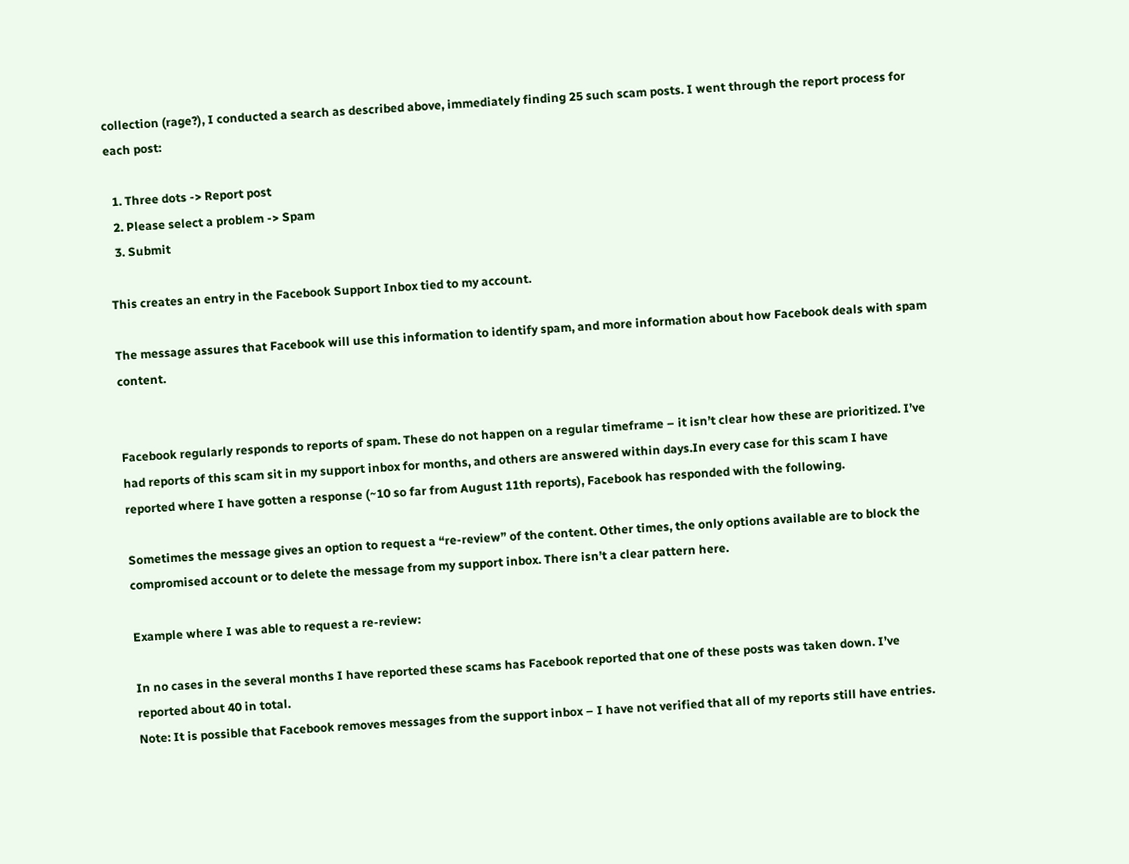collection (rage?), I conducted a search as described above, immediately finding 25 such scam posts. I went through the report process for each post:

  1. Three dots -> Report post
  2. Please select a problem -> Spam
  3. Submit

This creates an entry in the Facebook Support Inbox tied to my account.

The message assures that Facebook will use this information to identify spam, and more information about how Facebook deals with spam content.


Facebook regularly responds to reports of spam. These do not happen on a regular timeframe – it isn’t clear how these are prioritized. I’ve had reports of this scam sit in my support inbox for months, and others are answered within days.In every case for this scam I have reported where I have gotten a response (~10 so far from August 11th reports), Facebook has responded with the following.

Sometimes the message gives an option to request a “re-review” of the content. Other times, the only options available are to block the compromised account or to delete the message from my support inbox. There isn’t a clear pattern here.

Example where I was able to request a re-review:

In no cases in the several months I have reported these scams has Facebook reported that one of these posts was taken down. I’ve reported about 40 in total.
Note: It is possible that Facebook removes messages from the support inbox – I have not verified that all of my reports still have entries.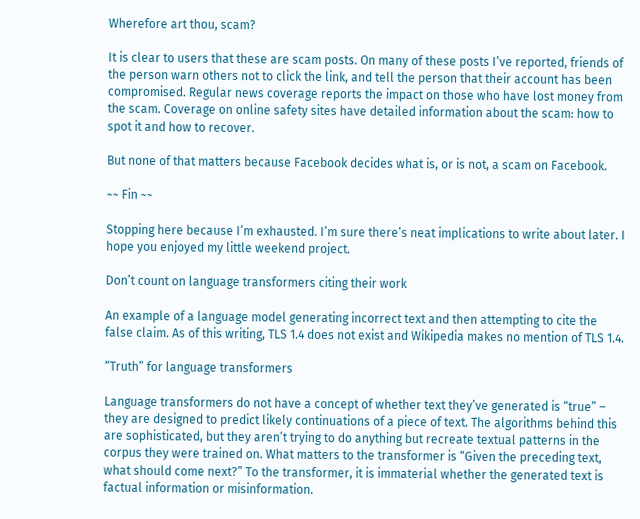Wherefore art thou, scam?

It is clear to users that these are scam posts. On many of these posts I’ve reported, friends of the person warn others not to click the link, and tell the person that their account has been compromised. Regular news coverage reports the impact on those who have lost money from the scam. Coverage on online safety sites have detailed information about the scam: how to spot it and how to recover.

But none of that matters because Facebook decides what is, or is not, a scam on Facebook.

~~ Fin ~~

Stopping here because I’m exhausted. I’m sure there’s neat implications to write about later. I hope you enjoyed my little weekend project.

Don’t count on language transformers citing their work

An example of a language model generating incorrect text and then attempting to cite the false claim. As of this writing, TLS 1.4 does not exist and Wikipedia makes no mention of TLS 1.4.

“Truth” for language transformers

Language transformers do not have a concept of whether text they’ve generated is “true” – they are designed to predict likely continuations of a piece of text. The algorithms behind this are sophisticated, but they aren’t trying to do anything but recreate textual patterns in the corpus they were trained on. What matters to the transformer is “Given the preceding text, what should come next?” To the transformer, it is immaterial whether the generated text is factual information or misinformation.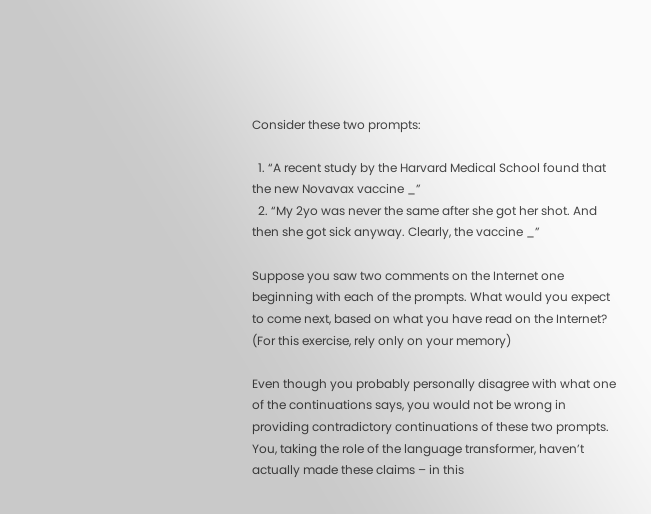Consider these two prompts:

  1. “A recent study by the Harvard Medical School found that the new Novavax vaccine _”
  2. “My 2yo was never the same after she got her shot. And then she got sick anyway. Clearly, the vaccine _”

Suppose you saw two comments on the Internet one beginning with each of the prompts. What would you expect to come next, based on what you have read on the Internet? (For this exercise, rely only on your memory)

Even though you probably personally disagree with what one of the continuations says, you would not be wrong in providing contradictory continuations of these two prompts. You, taking the role of the language transformer, haven’t actually made these claims – in this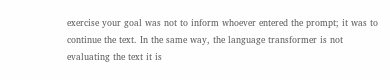exercise your goal was not to inform whoever entered the prompt; it was to continue the text. In the same way, the language transformer is not evaluating the text it is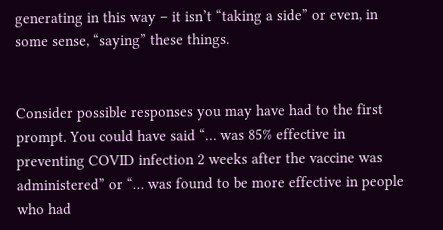generating in this way – it isn’t “taking a side” or even, in some sense, “saying” these things.


Consider possible responses you may have had to the first prompt. You could have said “… was 85% effective in preventing COVID infection 2 weeks after the vaccine was administered” or “… was found to be more effective in people who had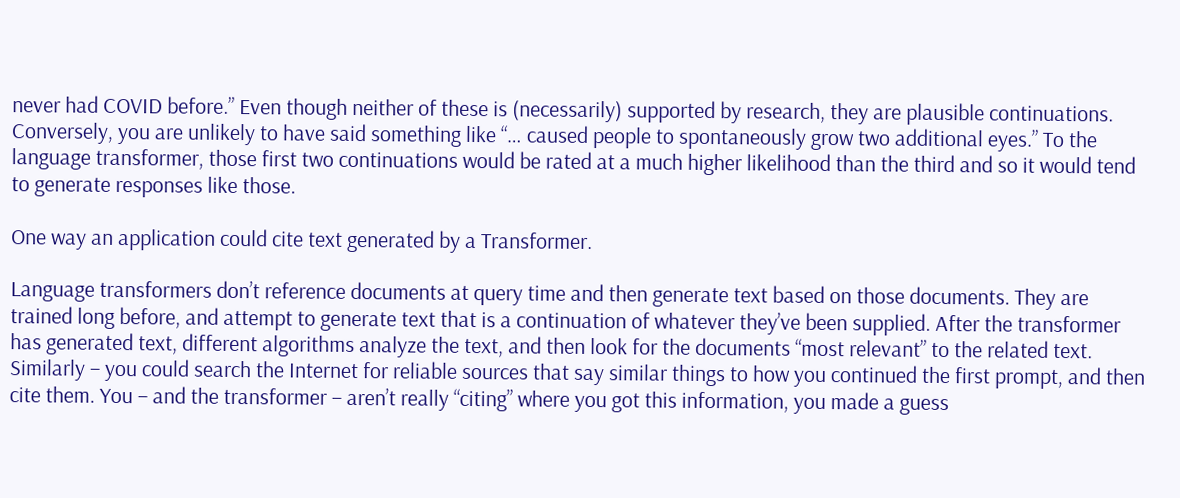never had COVID before.” Even though neither of these is (necessarily) supported by research, they are plausible continuations. Conversely, you are unlikely to have said something like “… caused people to spontaneously grow two additional eyes.” To the language transformer, those first two continuations would be rated at a much higher likelihood than the third and so it would tend to generate responses like those.

One way an application could cite text generated by a Transformer.

Language transformers don’t reference documents at query time and then generate text based on those documents. They are trained long before, and attempt to generate text that is a continuation of whatever they’ve been supplied. After the transformer has generated text, different algorithms analyze the text, and then look for the documents “most relevant” to the related text. Similarly – you could search the Internet for reliable sources that say similar things to how you continued the first prompt, and then cite them. You – and the transformer – aren’t really “citing” where you got this information, you made a guess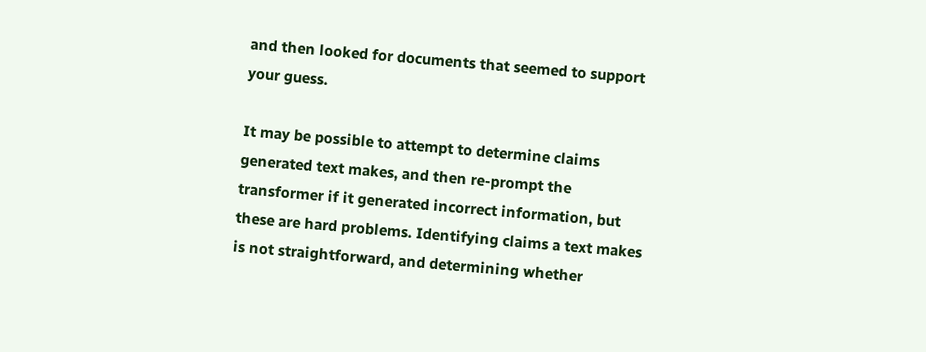and then looked for documents that seemed to support your guess.

It may be possible to attempt to determine claims generated text makes, and then re-prompt the transformer if it generated incorrect information, but these are hard problems. Identifying claims a text makes is not straightforward, and determining whether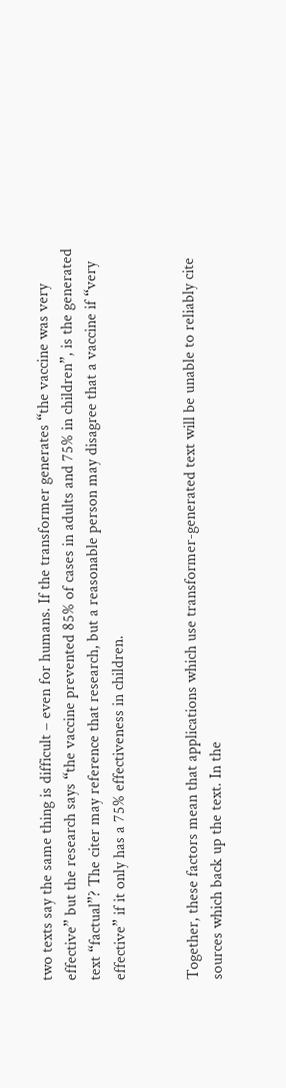two texts say the same thing is difficult – even for humans. If the transformer generates “the vaccine was very effective” but the research says “the vaccine prevented 85% of cases in adults and 75% in children”, is the generated text “factual”? The citer may reference that research, but a reasonable person may disagree that a vaccine if “very effective” if it only has a 75% effectiveness in children.


Together, these factors mean that applications which use transformer-generated text will be unable to reliably cite sources which back up the text. In the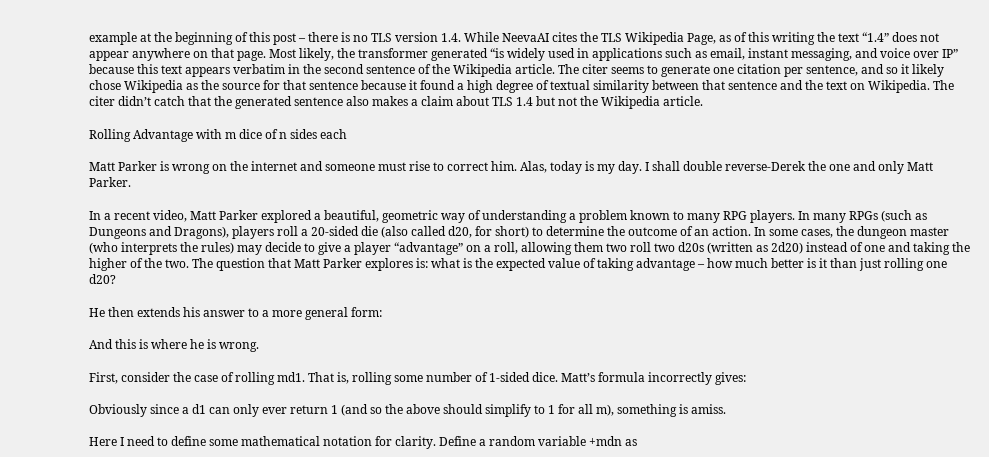example at the beginning of this post – there is no TLS version 1.4. While NeevaAI cites the TLS Wikipedia Page, as of this writing the text “1.4” does not appear anywhere on that page. Most likely, the transformer generated “is widely used in applications such as email, instant messaging, and voice over IP” because this text appears verbatim in the second sentence of the Wikipedia article. The citer seems to generate one citation per sentence, and so it likely chose Wikipedia as the source for that sentence because it found a high degree of textual similarity between that sentence and the text on Wikipedia. The citer didn’t catch that the generated sentence also makes a claim about TLS 1.4 but not the Wikipedia article.

Rolling Advantage with m dice of n sides each

Matt Parker is wrong on the internet and someone must rise to correct him. Alas, today is my day. I shall double reverse-Derek the one and only Matt Parker.

In a recent video, Matt Parker explored a beautiful, geometric way of understanding a problem known to many RPG players. In many RPGs (such as Dungeons and Dragons), players roll a 20-sided die (also called d20, for short) to determine the outcome of an action. In some cases, the dungeon master (who interprets the rules) may decide to give a player “advantage” on a roll, allowing them two roll two d20s (written as 2d20) instead of one and taking the higher of the two. The question that Matt Parker explores is: what is the expected value of taking advantage – how much better is it than just rolling one d20?

He then extends his answer to a more general form:

And this is where he is wrong.

First, consider the case of rolling md1. That is, rolling some number of 1-sided dice. Matt’s formula incorrectly gives:

Obviously since a d1 can only ever return 1 (and so the above should simplify to 1 for all m), something is amiss.

Here I need to define some mathematical notation for clarity. Define a random variable +mdn as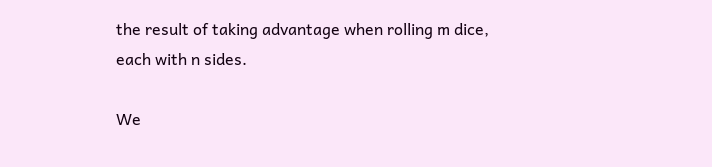the result of taking advantage when rolling m dice, each with n sides.

We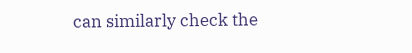can similarly check the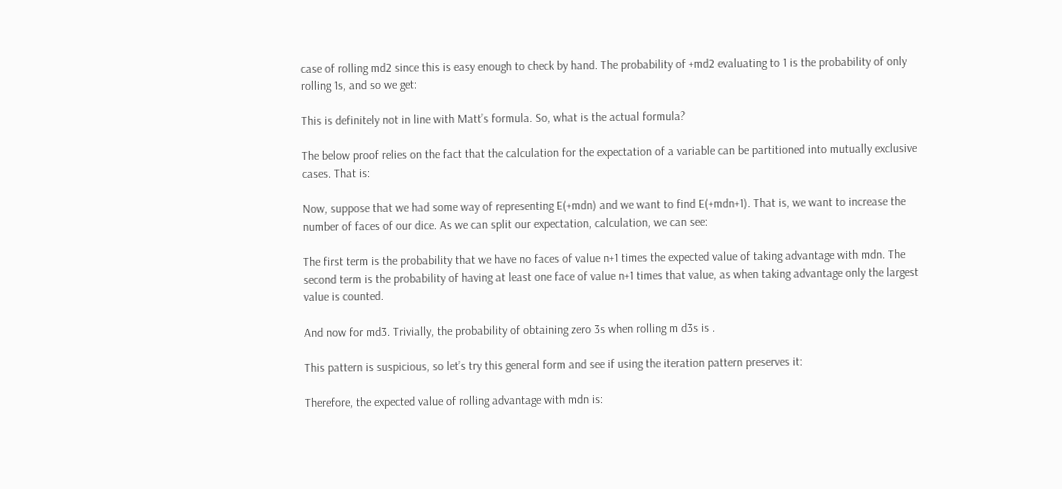case of rolling md2 since this is easy enough to check by hand. The probability of +md2 evaluating to 1 is the probability of only rolling 1s, and so we get:

This is definitely not in line with Matt’s formula. So, what is the actual formula?

The below proof relies on the fact that the calculation for the expectation of a variable can be partitioned into mutually exclusive cases. That is:

Now, suppose that we had some way of representing E(+mdn) and we want to find E(+mdn+1). That is, we want to increase the number of faces of our dice. As we can split our expectation, calculation, we can see:

The first term is the probability that we have no faces of value n+1 times the expected value of taking advantage with mdn. The second term is the probability of having at least one face of value n+1 times that value, as when taking advantage only the largest value is counted.

And now for md3. Trivially, the probability of obtaining zero 3s when rolling m d3s is .

This pattern is suspicious, so let’s try this general form and see if using the iteration pattern preserves it:

Therefore, the expected value of rolling advantage with mdn is: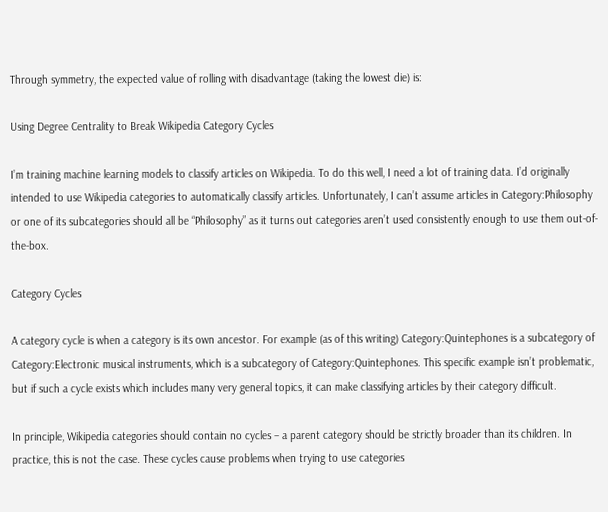Through symmetry, the expected value of rolling with disadvantage (taking the lowest die) is:

Using Degree Centrality to Break Wikipedia Category Cycles

I’m training machine learning models to classify articles on Wikipedia. To do this well, I need a lot of training data. I’d originally intended to use Wikipedia categories to automatically classify articles. Unfortunately, I can’t assume articles in Category:Philosophy or one of its subcategories should all be “Philosophy” as it turns out categories aren’t used consistently enough to use them out-of-the-box.

Category Cycles

A category cycle is when a category is its own ancestor. For example (as of this writing) Category:Quintephones is a subcategory of Category:Electronic musical instruments, which is a subcategory of Category:Quintephones. This specific example isn’t problematic, but if such a cycle exists which includes many very general topics, it can make classifying articles by their category difficult.

In principle, Wikipedia categories should contain no cycles – a parent category should be strictly broader than its children. In practice, this is not the case. These cycles cause problems when trying to use categories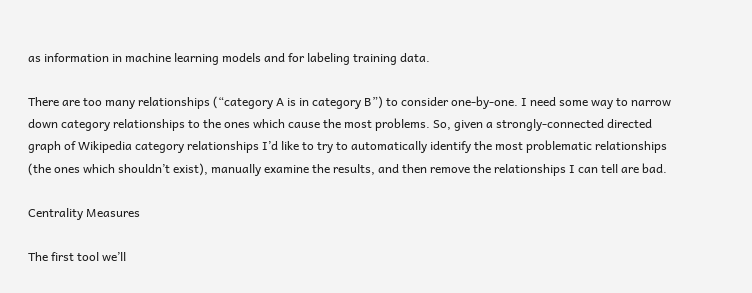as information in machine learning models and for labeling training data.

There are too many relationships (“category A is in category B”) to consider one-by-one. I need some way to narrow down category relationships to the ones which cause the most problems. So, given a strongly-connected directed graph of Wikipedia category relationships I’d like to try to automatically identify the most problematic relationships (the ones which shouldn’t exist), manually examine the results, and then remove the relationships I can tell are bad.

Centrality Measures

The first tool we’ll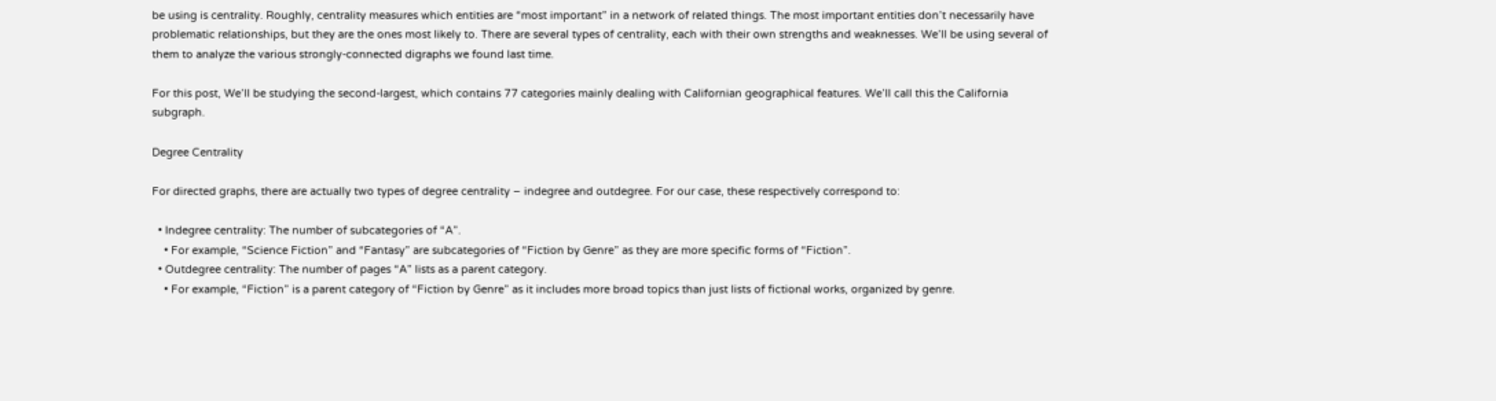be using is centrality. Roughly, centrality measures which entities are “most important” in a network of related things. The most important entities don’t necessarily have problematic relationships, but they are the ones most likely to. There are several types of centrality, each with their own strengths and weaknesses. We’ll be using several of them to analyze the various strongly-connected digraphs we found last time.

For this post, We’ll be studying the second-largest, which contains 77 categories mainly dealing with Californian geographical features. We’ll call this the California subgraph.

Degree Centrality

For directed graphs, there are actually two types of degree centrality – indegree and outdegree. For our case, these respectively correspond to:

  • Indegree centrality: The number of subcategories of “A”.
    • For example, “Science Fiction” and “Fantasy” are subcategories of “Fiction by Genre” as they are more specific forms of “Fiction”.
  • Outdegree centrality: The number of pages “A” lists as a parent category.
    • For example, “Fiction” is a parent category of “Fiction by Genre” as it includes more broad topics than just lists of fictional works, organized by genre.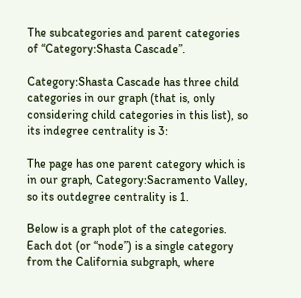The subcategories and parent categories of “Category:Shasta Cascade”.

Category:Shasta Cascade has three child categories in our graph (that is, only considering child categories in this list), so its indegree centrality is 3:

The page has one parent category which is in our graph, Category:Sacramento Valley, so its outdegree centrality is 1.

Below is a graph plot of the categories. Each dot (or “node”) is a single category from the California subgraph, where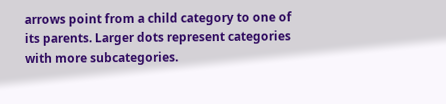arrows point from a child category to one of its parents. Larger dots represent categories with more subcategories.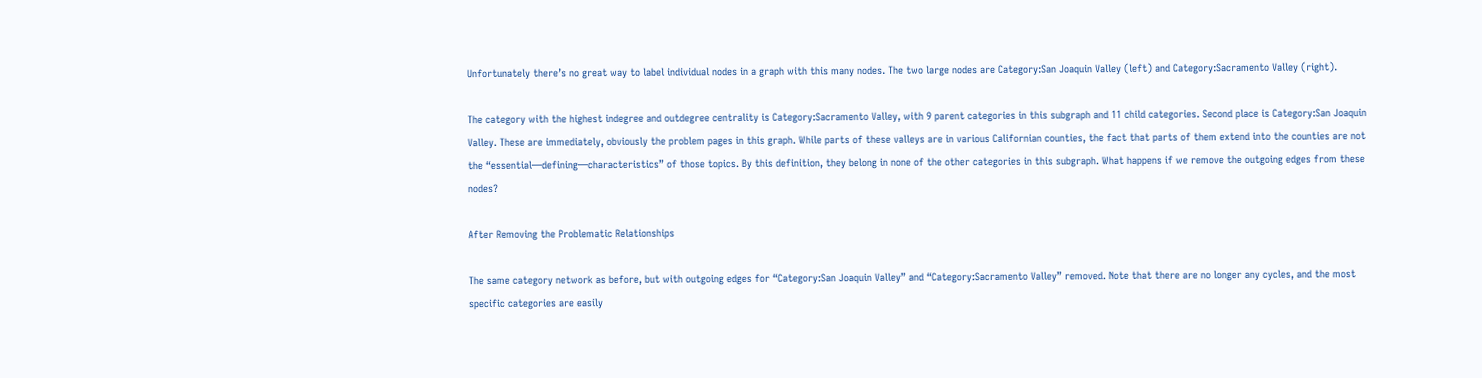Unfortunately there’s no great way to label individual nodes in a graph with this many nodes. The two large nodes are Category:San Joaquin Valley (left) and Category:Sacramento Valley (right).

The category with the highest indegree and outdegree centrality is Category:Sacramento Valley, with 9 parent categories in this subgraph and 11 child categories. Second place is Category:San Joaquin Valley. These are immediately, obviously the problem pages in this graph. While parts of these valleys are in various Californian counties, the fact that parts of them extend into the counties are not the “essential—defining—characteristics” of those topics. By this definition, they belong in none of the other categories in this subgraph. What happens if we remove the outgoing edges from these nodes?

After Removing the Problematic Relationships

The same category network as before, but with outgoing edges for “Category:San Joaquin Valley” and “Category:Sacramento Valley” removed. Note that there are no longer any cycles, and the most specific categories are easily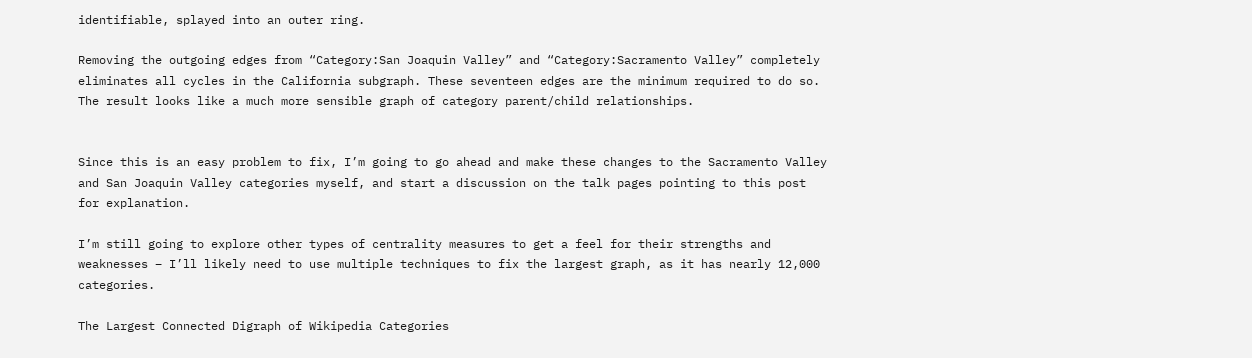identifiable, splayed into an outer ring.

Removing the outgoing edges from “Category:San Joaquin Valley” and “Category:Sacramento Valley” completely eliminates all cycles in the California subgraph. These seventeen edges are the minimum required to do so. The result looks like a much more sensible graph of category parent/child relationships.


Since this is an easy problem to fix, I’m going to go ahead and make these changes to the Sacramento Valley and San Joaquin Valley categories myself, and start a discussion on the talk pages pointing to this post for explanation.

I’m still going to explore other types of centrality measures to get a feel for their strengths and weaknesses – I’ll likely need to use multiple techniques to fix the largest graph, as it has nearly 12,000 categories.

The Largest Connected Digraph of Wikipedia Categories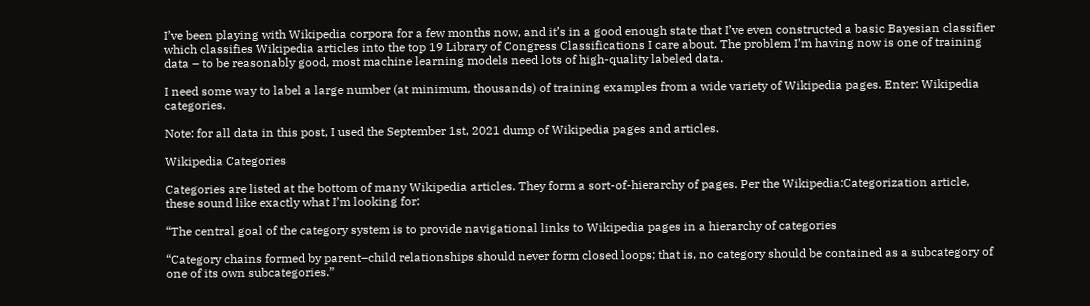I’ve been playing with Wikipedia corpora for a few months now, and it’s in a good enough state that I’ve even constructed a basic Bayesian classifier which classifies Wikipedia articles into the top 19 Library of Congress Classifications I care about. The problem I’m having now is one of training data – to be reasonably good, most machine learning models need lots of high-quality labeled data.

I need some way to label a large number (at minimum, thousands) of training examples from a wide variety of Wikipedia pages. Enter: Wikipedia categories.

Note: for all data in this post, I used the September 1st, 2021 dump of Wikipedia pages and articles.

Wikipedia Categories

Categories are listed at the bottom of many Wikipedia articles. They form a sort-of-hierarchy of pages. Per the Wikipedia:Categorization article, these sound like exactly what I’m looking for:

“The central goal of the category system is to provide navigational links to Wikipedia pages in a hierarchy of categories

“Category chains formed by parent–child relationships should never form closed loops; that is, no category should be contained as a subcategory of one of its own subcategories.”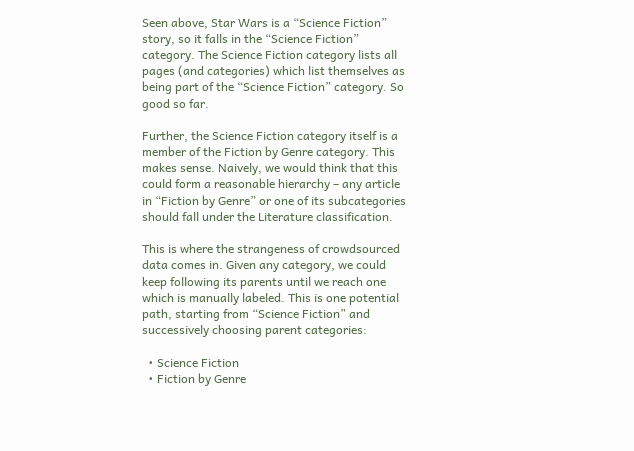Seen above, Star Wars is a “Science Fiction” story, so it falls in the “Science Fiction” category. The Science Fiction category lists all pages (and categories) which list themselves as being part of the “Science Fiction” category. So good so far.

Further, the Science Fiction category itself is a member of the Fiction by Genre category. This makes sense. Naively, we would think that this could form a reasonable hierarchy – any article in “Fiction by Genre” or one of its subcategories should fall under the Literature classification.

This is where the strangeness of crowdsourced data comes in. Given any category, we could keep following its parents until we reach one which is manually labeled. This is one potential path, starting from “Science Fiction” and successively choosing parent categories:

  • Science Fiction
  • Fiction by Genre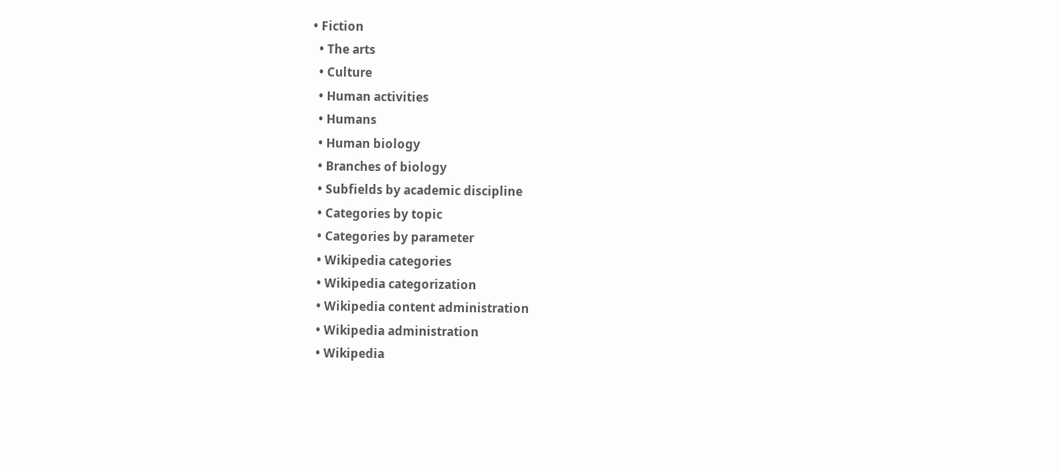• Fiction
  • The arts
  • Culture
  • Human activities
  • Humans
  • Human biology
  • Branches of biology
  • Subfields by academic discipline
  • Categories by topic
  • Categories by parameter
  • Wikipedia categories
  • Wikipedia categorization
  • Wikipedia content administration
  • Wikipedia administration
  • Wikipedia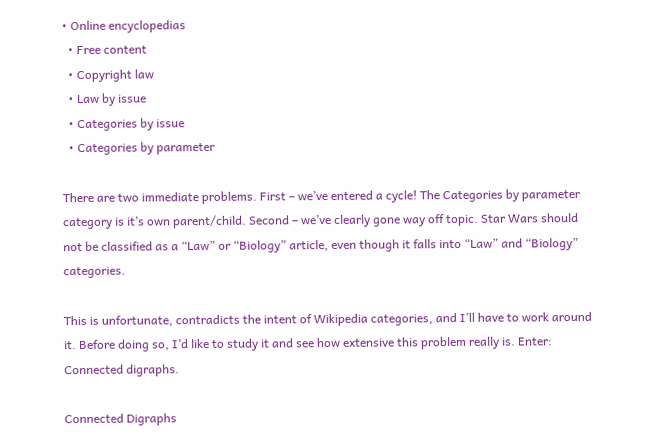• Online encyclopedias
  • Free content
  • Copyright law
  • Law by issue
  • Categories by issue
  • Categories by parameter

There are two immediate problems. First – we’ve entered a cycle! The Categories by parameter category is it’s own parent/child. Second – we’ve clearly gone way off topic. Star Wars should not be classified as a “Law” or “Biology” article, even though it falls into “Law” and “Biology” categories.

This is unfortunate, contradicts the intent of Wikipedia categories, and I’ll have to work around it. Before doing so, I’d like to study it and see how extensive this problem really is. Enter: Connected digraphs.

Connected Digraphs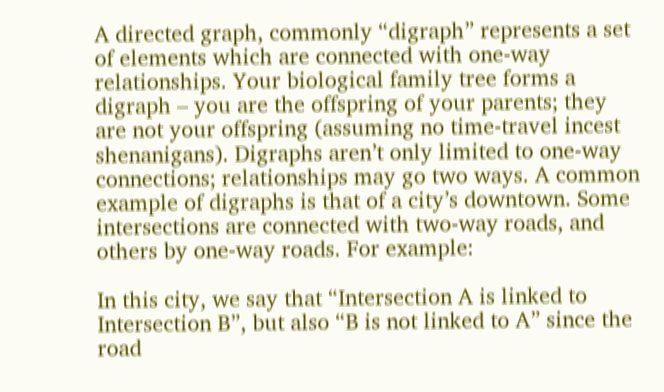A directed graph, commonly “digraph” represents a set of elements which are connected with one-way relationships. Your biological family tree forms a digraph – you are the offspring of your parents; they are not your offspring (assuming no time-travel incest shenanigans). Digraphs aren’t only limited to one-way connections; relationships may go two ways. A common example of digraphs is that of a city’s downtown. Some intersections are connected with two-way roads, and others by one-way roads. For example:

In this city, we say that “Intersection A is linked to Intersection B”, but also “B is not linked to A” since the road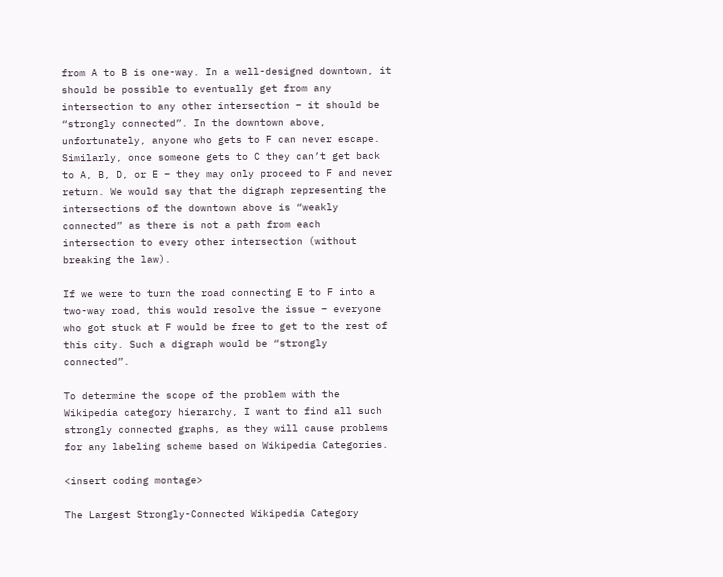from A to B is one-way. In a well-designed downtown, it should be possible to eventually get from any intersection to any other intersection – it should be “strongly connected”. In the downtown above, unfortunately, anyone who gets to F can never escape. Similarly, once someone gets to C they can’t get back to A, B, D, or E – they may only proceed to F and never return. We would say that the digraph representing the intersections of the downtown above is “weakly connected” as there is not a path from each intersection to every other intersection (without breaking the law).

If we were to turn the road connecting E to F into a two-way road, this would resolve the issue – everyone who got stuck at F would be free to get to the rest of this city. Such a digraph would be “strongly connected”.

To determine the scope of the problem with the Wikipedia category hierarchy, I want to find all such strongly connected graphs, as they will cause problems for any labeling scheme based on Wikipedia Categories.

<insert coding montage>

The Largest Strongly-Connected Wikipedia Category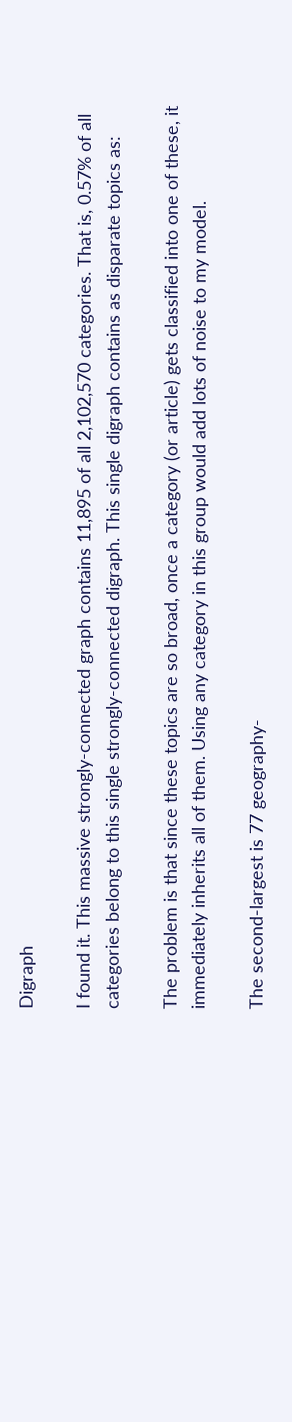Digraph

I found it. This massive strongly-connected graph contains 11,895 of all 2,102,570 categories. That is, 0.57% of all categories belong to this single strongly-connected digraph. This single digraph contains as disparate topics as:

The problem is that since these topics are so broad, once a category (or article) gets classified into one of these, it immediately inherits all of them. Using any category in this group would add lots of noise to my model.

The second-largest is 77 geography-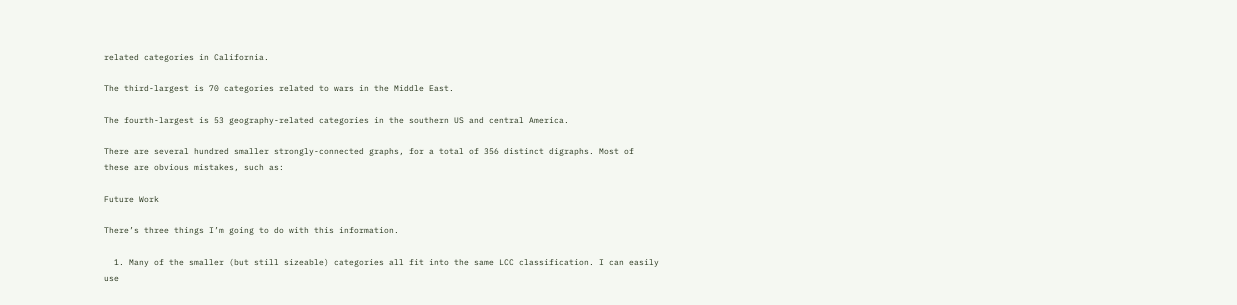related categories in California.

The third-largest is 70 categories related to wars in the Middle East.

The fourth-largest is 53 geography-related categories in the southern US and central America.

There are several hundred smaller strongly-connected graphs, for a total of 356 distinct digraphs. Most of these are obvious mistakes, such as:

Future Work

There’s three things I’m going to do with this information.

  1. Many of the smaller (but still sizeable) categories all fit into the same LCC classification. I can easily use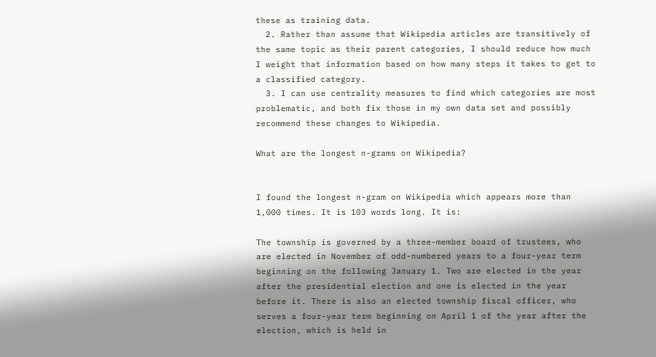these as training data.
  2. Rather than assume that Wikipedia articles are transitively of the same topic as their parent categories, I should reduce how much I weight that information based on how many steps it takes to get to a classified category.
  3. I can use centrality measures to find which categories are most problematic, and both fix those in my own data set and possibly recommend these changes to Wikipedia.

What are the longest n-grams on Wikipedia?


I found the longest n-gram on Wikipedia which appears more than 1,000 times. It is 103 words long. It is:

The township is governed by a three-member board of trustees, who are elected in November of odd-numbered years to a four-year term beginning on the following January 1. Two are elected in the year after the presidential election and one is elected in the year before it. There is also an elected township fiscal officer, who serves a four-year term beginning on April 1 of the year after the election, which is held in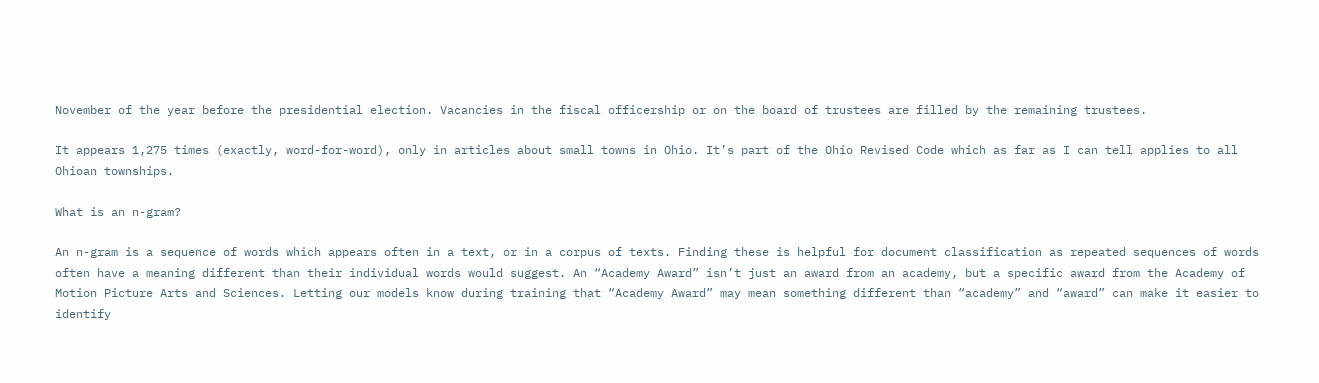November of the year before the presidential election. Vacancies in the fiscal officership or on the board of trustees are filled by the remaining trustees.

It appears 1,275 times (exactly, word-for-word), only in articles about small towns in Ohio. It’s part of the Ohio Revised Code which as far as I can tell applies to all Ohioan townships.

What is an n-gram?

An n-gram is a sequence of words which appears often in a text, or in a corpus of texts. Finding these is helpful for document classification as repeated sequences of words often have a meaning different than their individual words would suggest. An “Academy Award” isn’t just an award from an academy, but a specific award from the Academy of Motion Picture Arts and Sciences. Letting our models know during training that “Academy Award” may mean something different than “academy” and “award” can make it easier to identify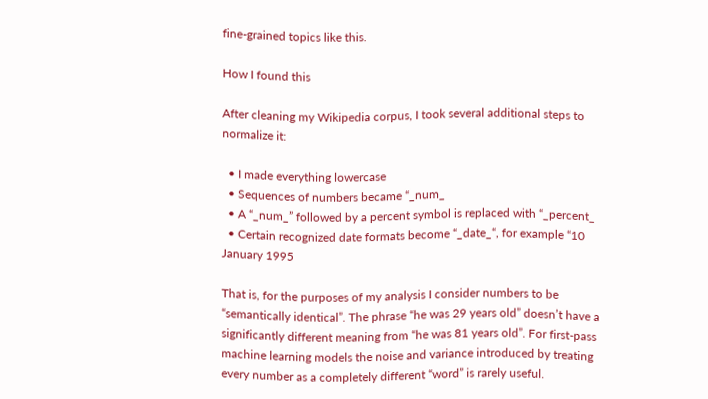fine-grained topics like this.

How I found this

After cleaning my Wikipedia corpus, I took several additional steps to normalize it:

  • I made everything lowercase
  • Sequences of numbers became “_num_
  • A “_num_” followed by a percent symbol is replaced with “_percent_
  • Certain recognized date formats become “_date_“, for example “10 January 1995

That is, for the purposes of my analysis I consider numbers to be “semantically identical”. The phrase “he was 29 years old” doesn’t have a significantly different meaning from “he was 81 years old”. For first-pass machine learning models the noise and variance introduced by treating every number as a completely different “word” is rarely useful.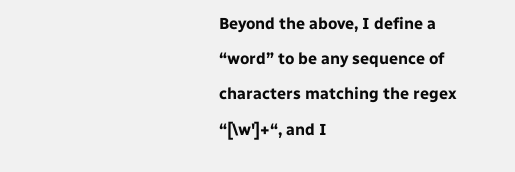Beyond the above, I define a “word” to be any sequence of characters matching the regex “[\w']+“, and I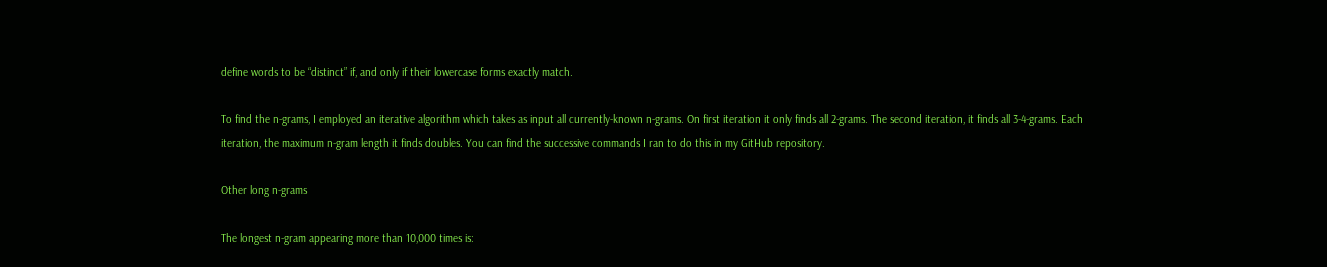define words to be “distinct” if, and only if their lowercase forms exactly match.

To find the n-grams, I employed an iterative algorithm which takes as input all currently-known n-grams. On first iteration it only finds all 2-grams. The second iteration, it finds all 3-4-grams. Each iteration, the maximum n-gram length it finds doubles. You can find the successive commands I ran to do this in my GitHub repository.

Other long n-grams

The longest n-gram appearing more than 10,000 times is: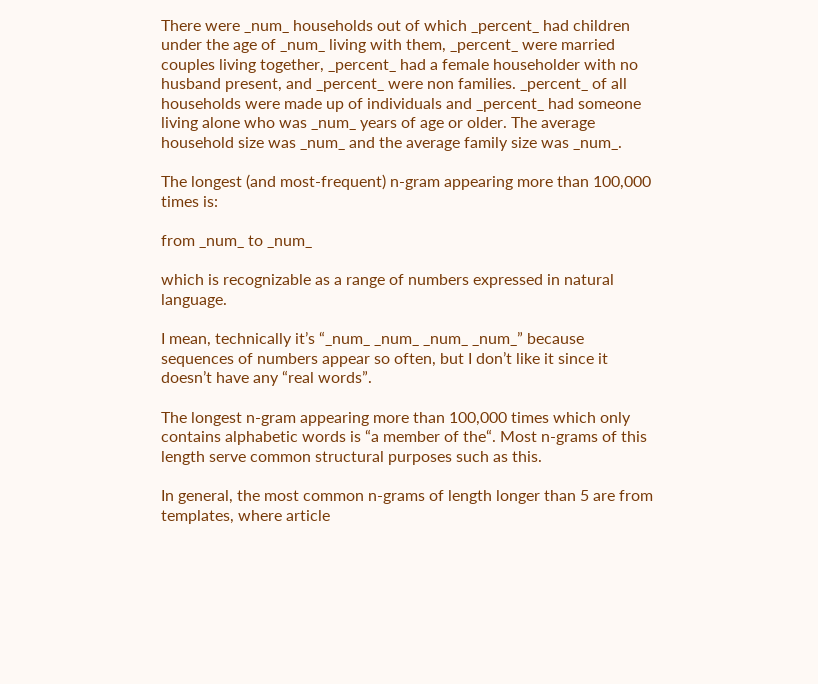There were _num_ households out of which _percent_ had children under the age of _num_ living with them, _percent_ were married couples living together, _percent_ had a female householder with no husband present, and _percent_ were non families. _percent_ of all households were made up of individuals and _percent_ had someone living alone who was _num_ years of age or older. The average household size was _num_ and the average family size was _num_.

The longest (and most-frequent) n-gram appearing more than 100,000 times is:

from _num_ to _num_

which is recognizable as a range of numbers expressed in natural language.

I mean, technically it’s “_num_ _num_ _num_ _num_” because sequences of numbers appear so often, but I don’t like it since it doesn’t have any “real words”.

The longest n-gram appearing more than 100,000 times which only contains alphabetic words is “a member of the“. Most n-grams of this length serve common structural purposes such as this.

In general, the most common n-grams of length longer than 5 are from templates, where article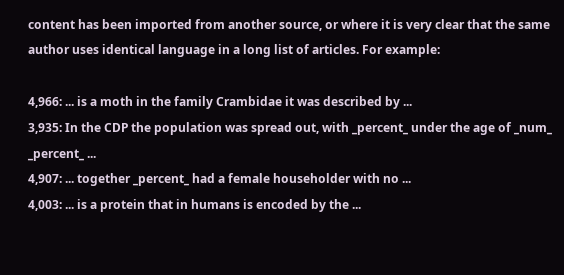content has been imported from another source, or where it is very clear that the same author uses identical language in a long list of articles. For example:

4,966: ... is a moth in the family Crambidae it was described by ...
3,935: In the CDP the population was spread out, with _percent_ under the age of _num_ _percent_ ...
4,907: ... together _percent_ had a female householder with no ...
4,003: ... is a protein that in humans is encoded by the ...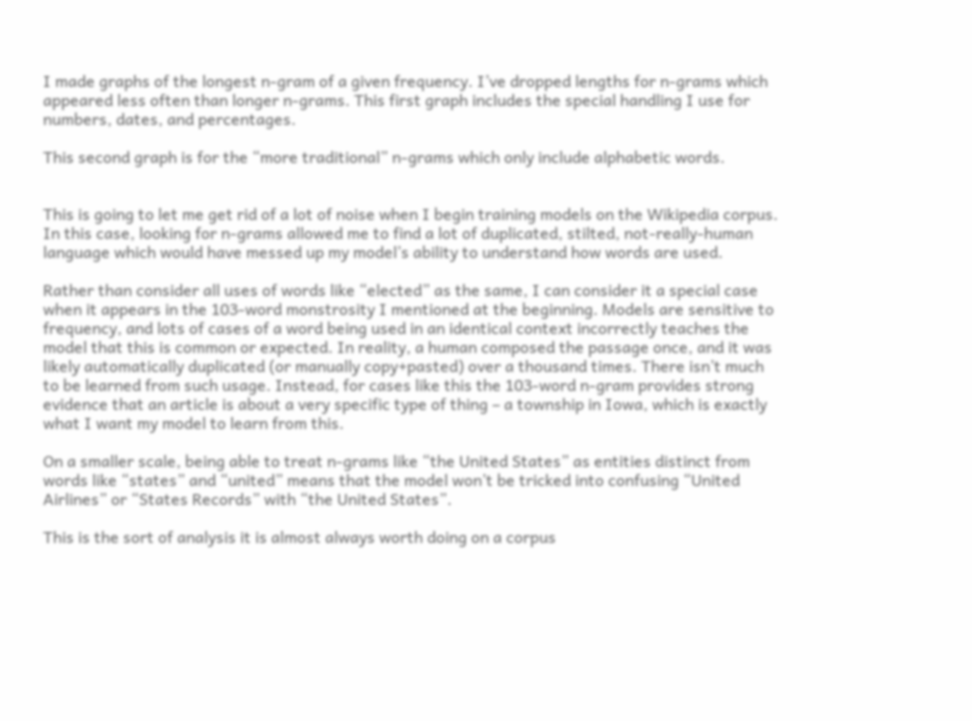I made graphs of the longest n-gram of a given frequency. I’ve dropped lengths for n-grams which appeared less often than longer n-grams. This first graph includes the special handling I use for numbers, dates, and percentages.

This second graph is for the “more traditional” n-grams which only include alphabetic words.


This is going to let me get rid of a lot of noise when I begin training models on the Wikipedia corpus. In this case, looking for n-grams allowed me to find a lot of duplicated, stilted, not-really-human language which would have messed up my model’s ability to understand how words are used.

Rather than consider all uses of words like “elected” as the same, I can consider it a special case when it appears in the 103-word monstrosity I mentioned at the beginning. Models are sensitive to frequency, and lots of cases of a word being used in an identical context incorrectly teaches the model that this is common or expected. In reality, a human composed the passage once, and it was likely automatically duplicated (or manually copy+pasted) over a thousand times. There isn’t much to be learned from such usage. Instead, for cases like this the 103-word n-gram provides strong evidence that an article is about a very specific type of thing – a township in Iowa, which is exactly what I want my model to learn from this.

On a smaller scale, being able to treat n-grams like “the United States” as entities distinct from words like “states” and “united” means that the model won’t be tricked into confusing “United Airlines” or “States Records” with “the United States”.

This is the sort of analysis it is almost always worth doing on a corpus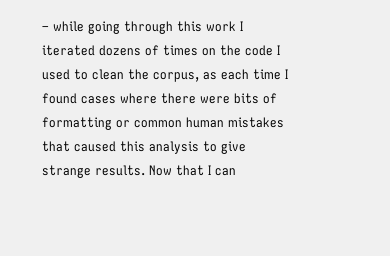– while going through this work I iterated dozens of times on the code I used to clean the corpus, as each time I found cases where there were bits of formatting or common human mistakes that caused this analysis to give strange results. Now that I can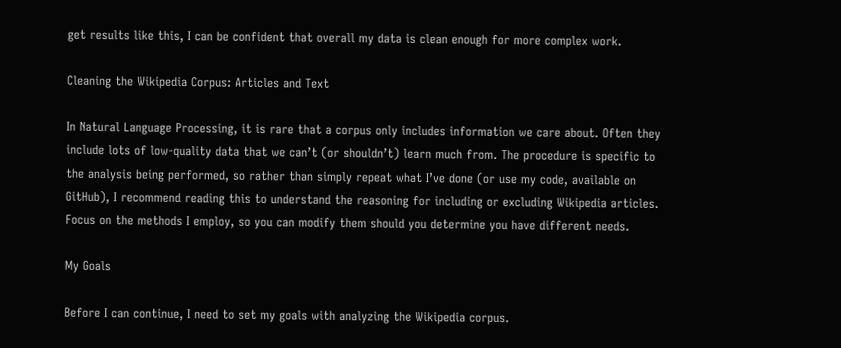get results like this, I can be confident that overall my data is clean enough for more complex work.

Cleaning the Wikipedia Corpus: Articles and Text

In Natural Language Processing, it is rare that a corpus only includes information we care about. Often they include lots of low-quality data that we can’t (or shouldn’t) learn much from. The procedure is specific to the analysis being performed, so rather than simply repeat what I’ve done (or use my code, available on GitHub), I recommend reading this to understand the reasoning for including or excluding Wikipedia articles. Focus on the methods I employ, so you can modify them should you determine you have different needs.

My Goals

Before I can continue, I need to set my goals with analyzing the Wikipedia corpus.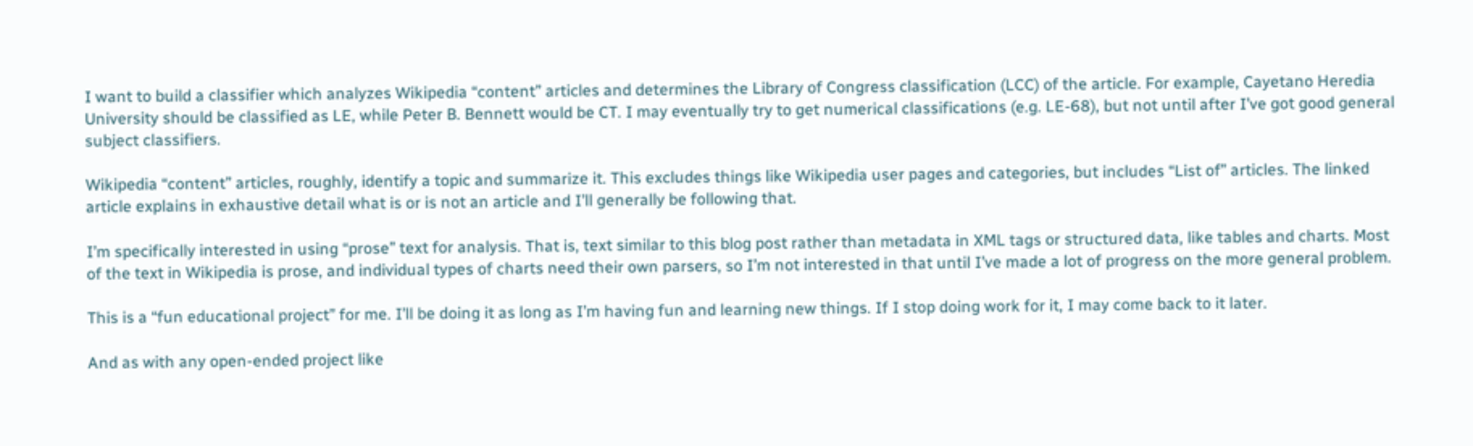I want to build a classifier which analyzes Wikipedia “content” articles and determines the Library of Congress classification (LCC) of the article. For example, Cayetano Heredia University should be classified as LE, while Peter B. Bennett would be CT. I may eventually try to get numerical classifications (e.g. LE-68), but not until after I’ve got good general subject classifiers.

Wikipedia “content” articles, roughly, identify a topic and summarize it. This excludes things like Wikipedia user pages and categories, but includes “List of” articles. The linked article explains in exhaustive detail what is or is not an article and I’ll generally be following that.

I’m specifically interested in using “prose” text for analysis. That is, text similar to this blog post rather than metadata in XML tags or structured data, like tables and charts. Most of the text in Wikipedia is prose, and individual types of charts need their own parsers, so I’m not interested in that until I’ve made a lot of progress on the more general problem.

This is a “fun educational project” for me. I’ll be doing it as long as I’m having fun and learning new things. If I stop doing work for it, I may come back to it later.

And as with any open-ended project like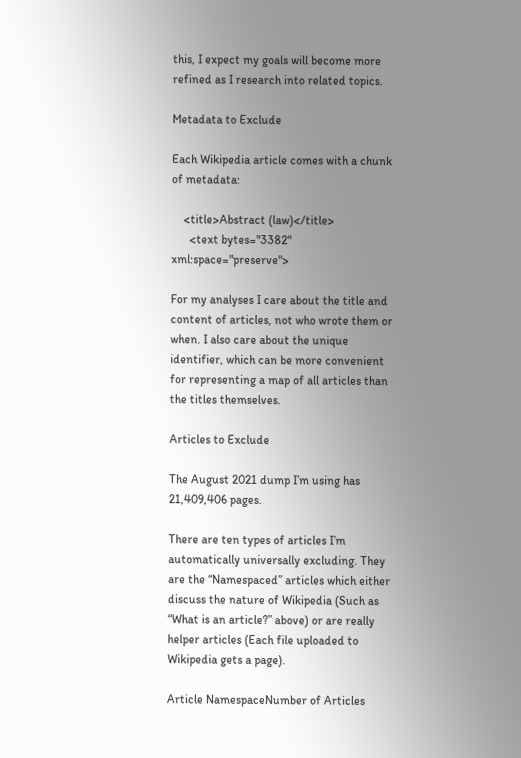this, I expect my goals will become more refined as I research into related topics.

Metadata to Exclude

Each Wikipedia article comes with a chunk of metadata:

    <title>Abstract (law)</title>
      <text bytes="3382" xml:space="preserve">

For my analyses I care about the title and content of articles, not who wrote them or when. I also care about the unique identifier, which can be more convenient for representing a map of all articles than the titles themselves.

Articles to Exclude

The August 2021 dump I’m using has 21,409,406 pages.

There are ten types of articles I’m automatically universally excluding. They are the “Namespaced” articles which either discuss the nature of Wikipedia (Such as “What is an article?” above) or are really helper articles (Each file uploaded to Wikipedia gets a page).

Article NamespaceNumber of Articles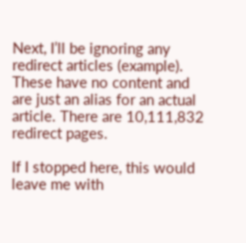Next, I’ll be ignoring any redirect articles (example). These have no content and are just an alias for an actual article. There are 10,111,832 redirect pages.

If I stopped here, this would leave me with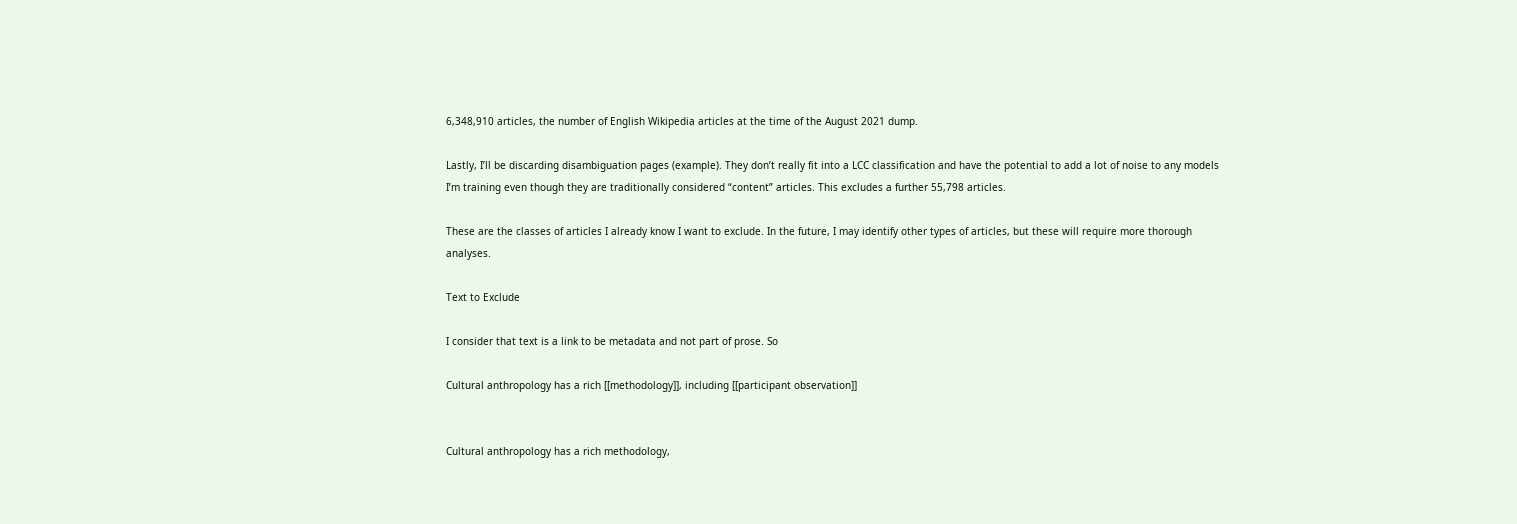6,348,910 articles, the number of English Wikipedia articles at the time of the August 2021 dump.

Lastly, I’ll be discarding disambiguation pages (example). They don’t really fit into a LCC classification and have the potential to add a lot of noise to any models I’m training even though they are traditionally considered “content” articles. This excludes a further 55,798 articles.

These are the classes of articles I already know I want to exclude. In the future, I may identify other types of articles, but these will require more thorough analyses.

Text to Exclude

I consider that text is a link to be metadata and not part of prose. So

Cultural anthropology has a rich [[methodology]], including [[participant observation]]


Cultural anthropology has a rich methodology,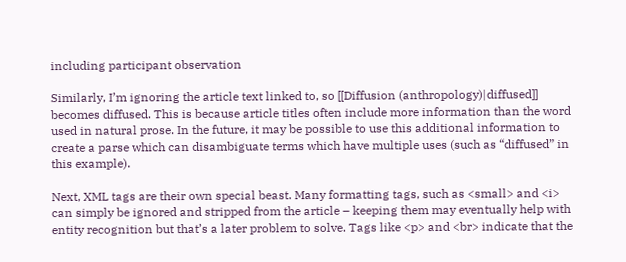including participant observation

Similarly, I’m ignoring the article text linked to, so [[Diffusion (anthropology)|diffused]] becomes diffused. This is because article titles often include more information than the word used in natural prose. In the future, it may be possible to use this additional information to create a parse which can disambiguate terms which have multiple uses (such as “diffused” in this example).

Next, XML tags are their own special beast. Many formatting tags, such as <small> and <i> can simply be ignored and stripped from the article – keeping them may eventually help with entity recognition but that’s a later problem to solve. Tags like <p> and <br> indicate that the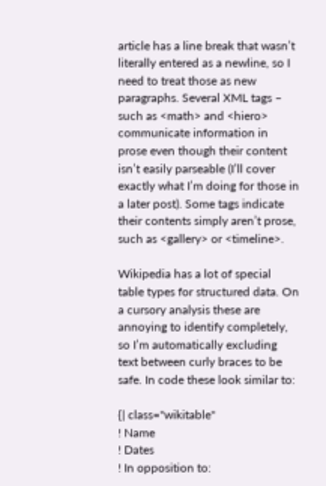article has a line break that wasn’t literally entered as a newline, so I need to treat those as new paragraphs. Several XML tags – such as <math> and <hiero> communicate information in prose even though their content isn’t easily parseable (I’ll cover exactly what I’m doing for those in a later post). Some tags indicate their contents simply aren’t prose, such as <gallery> or <timeline>.

Wikipedia has a lot of special table types for structured data. On a cursory analysis these are annoying to identify completely, so I’m automatically excluding text between curly braces to be safe. In code these look similar to:

{| class="wikitable"
! Name
! Dates
! In opposition to: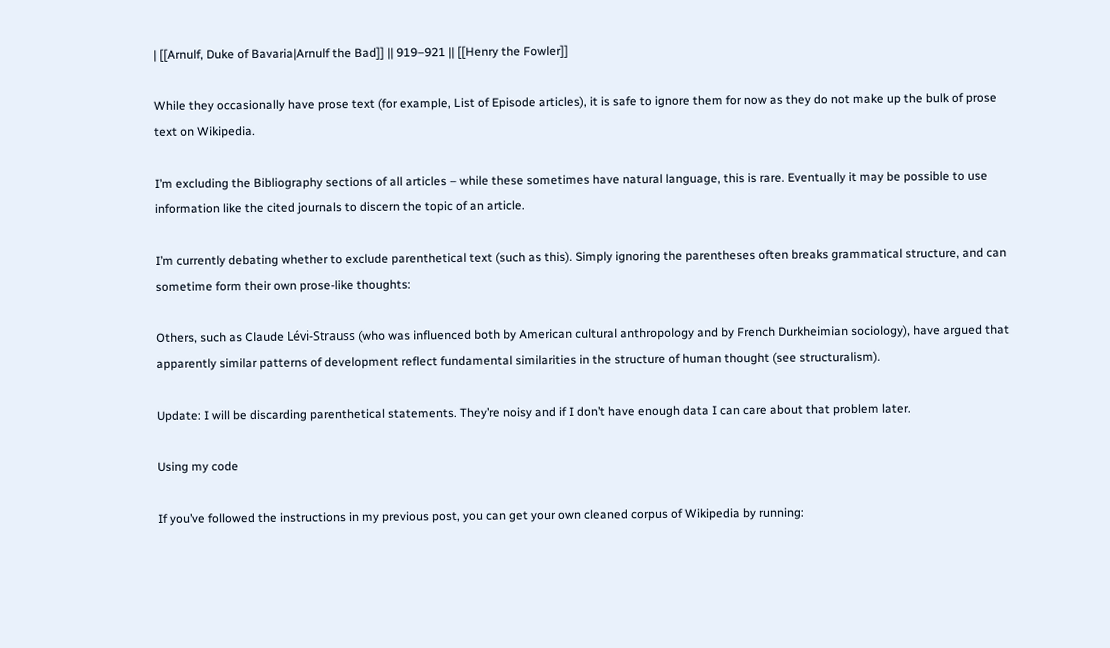| [[Arnulf, Duke of Bavaria|Arnulf the Bad]] || 919–921 || [[Henry the Fowler]]

While they occasionally have prose text (for example, List of Episode articles), it is safe to ignore them for now as they do not make up the bulk of prose text on Wikipedia.

I’m excluding the Bibliography sections of all articles – while these sometimes have natural language, this is rare. Eventually it may be possible to use information like the cited journals to discern the topic of an article.

I’m currently debating whether to exclude parenthetical text (such as this). Simply ignoring the parentheses often breaks grammatical structure, and can sometime form their own prose-like thoughts:

Others, such as Claude Lévi-Strauss (who was influenced both by American cultural anthropology and by French Durkheimian sociology), have argued that apparently similar patterns of development reflect fundamental similarities in the structure of human thought (see structuralism).

Update: I will be discarding parenthetical statements. They’re noisy and if I don’t have enough data I can care about that problem later.

Using my code

If you’ve followed the instructions in my previous post, you can get your own cleaned corpus of Wikipedia by running: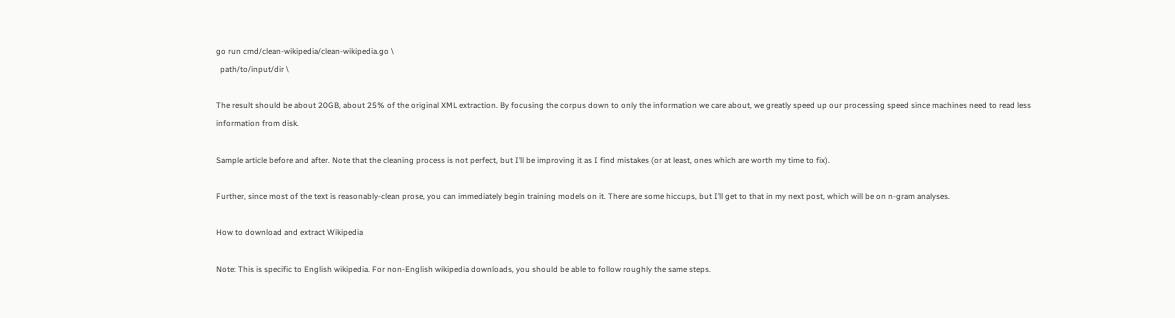go run cmd/clean-wikipedia/clean-wikipedia.go \
  path/to/input/dir \

The result should be about 20GB, about 25% of the original XML extraction. By focusing the corpus down to only the information we care about, we greatly speed up our processing speed since machines need to read less information from disk.

Sample article before and after. Note that the cleaning process is not perfect, but I’ll be improving it as I find mistakes (or at least, ones which are worth my time to fix).

Further, since most of the text is reasonably-clean prose, you can immediately begin training models on it. There are some hiccups, but I’ll get to that in my next post, which will be on n-gram analyses.

How to download and extract Wikipedia

Note: This is specific to English wikipedia. For non-English wikipedia downloads, you should be able to follow roughly the same steps.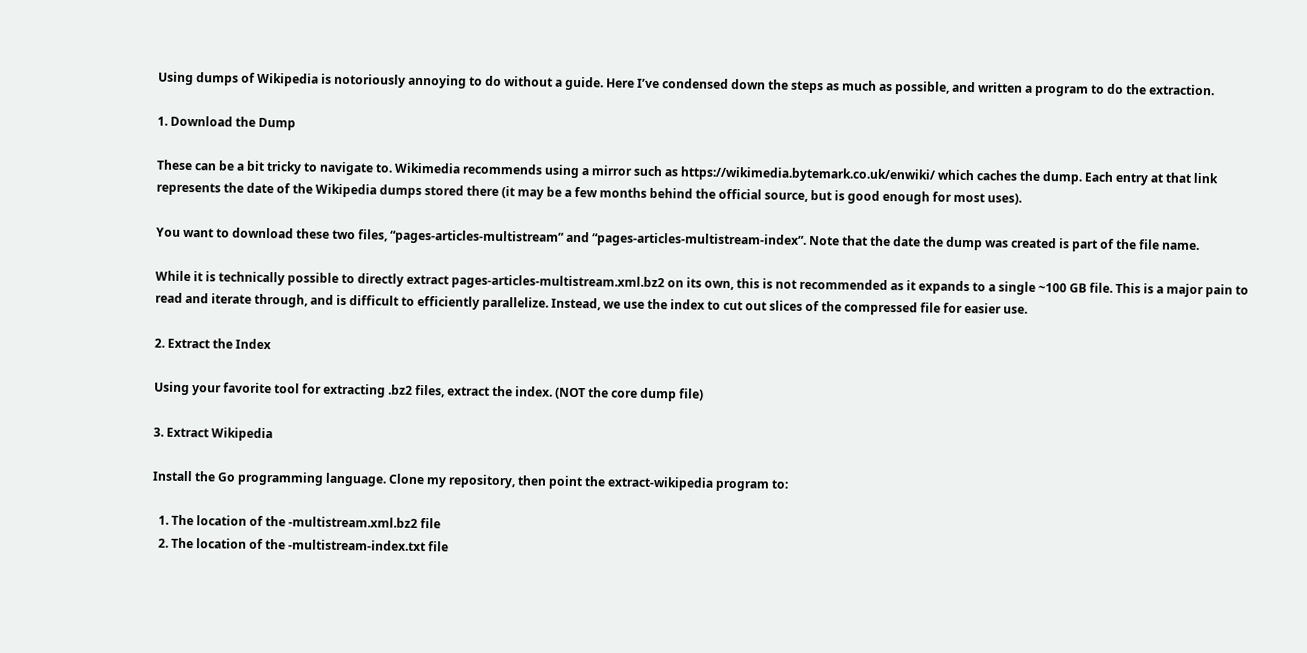Using dumps of Wikipedia is notoriously annoying to do without a guide. Here I’ve condensed down the steps as much as possible, and written a program to do the extraction.

1. Download the Dump

These can be a bit tricky to navigate to. Wikimedia recommends using a mirror such as https://wikimedia.bytemark.co.uk/enwiki/ which caches the dump. Each entry at that link represents the date of the Wikipedia dumps stored there (it may be a few months behind the official source, but is good enough for most uses).

You want to download these two files, “pages-articles-multistream” and “pages-articles-multistream-index”. Note that the date the dump was created is part of the file name.

While it is technically possible to directly extract pages-articles-multistream.xml.bz2 on its own, this is not recommended as it expands to a single ~100 GB file. This is a major pain to read and iterate through, and is difficult to efficiently parallelize. Instead, we use the index to cut out slices of the compressed file for easier use.

2. Extract the Index

Using your favorite tool for extracting .bz2 files, extract the index. (NOT the core dump file)

3. Extract Wikipedia

Install the Go programming language. Clone my repository, then point the extract-wikipedia program to:

  1. The location of the -multistream.xml.bz2 file
  2. The location of the -multistream-index.txt file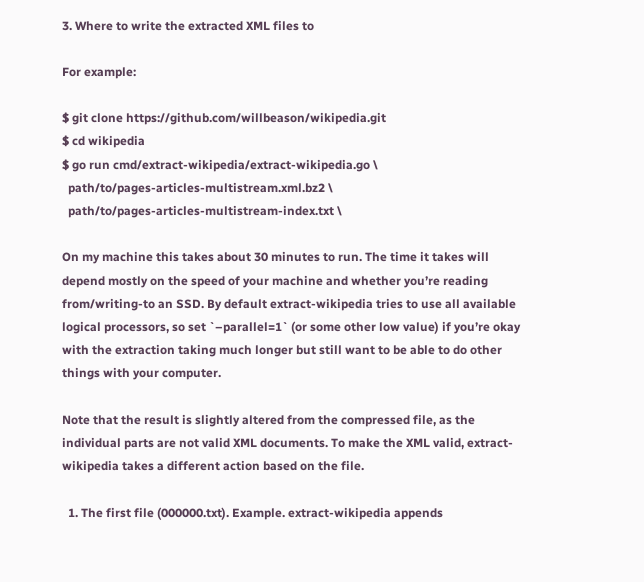3. Where to write the extracted XML files to

For example:

$ git clone https://github.com/willbeason/wikipedia.git
$ cd wikipedia
$ go run cmd/extract-wikipedia/extract-wikipedia.go \
  path/to/pages-articles-multistream.xml.bz2 \
  path/to/pages-articles-multistream-index.txt \

On my machine this takes about 30 minutes to run. The time it takes will depend mostly on the speed of your machine and whether you’re reading from/writing-to an SSD. By default extract-wikipedia tries to use all available logical processors, so set `–parallel=1` (or some other low value) if you’re okay with the extraction taking much longer but still want to be able to do other things with your computer.

Note that the result is slightly altered from the compressed file, as the individual parts are not valid XML documents. To make the XML valid, extract-wikipedia takes a different action based on the file.

  1. The first file (000000.txt). Example. extract-wikipedia appends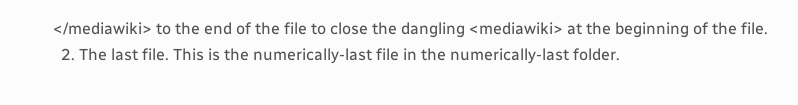</mediawiki> to the end of the file to close the dangling <mediawiki> at the beginning of the file.
  2. The last file. This is the numerically-last file in the numerically-last folder.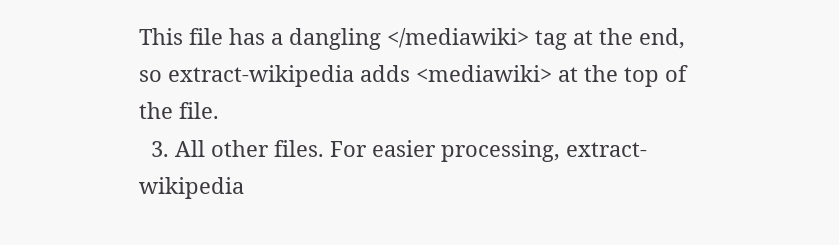This file has a dangling </mediawiki> tag at the end, so extract-wikipedia adds <mediawiki> at the top of the file.
  3. All other files. For easier processing, extract-wikipedia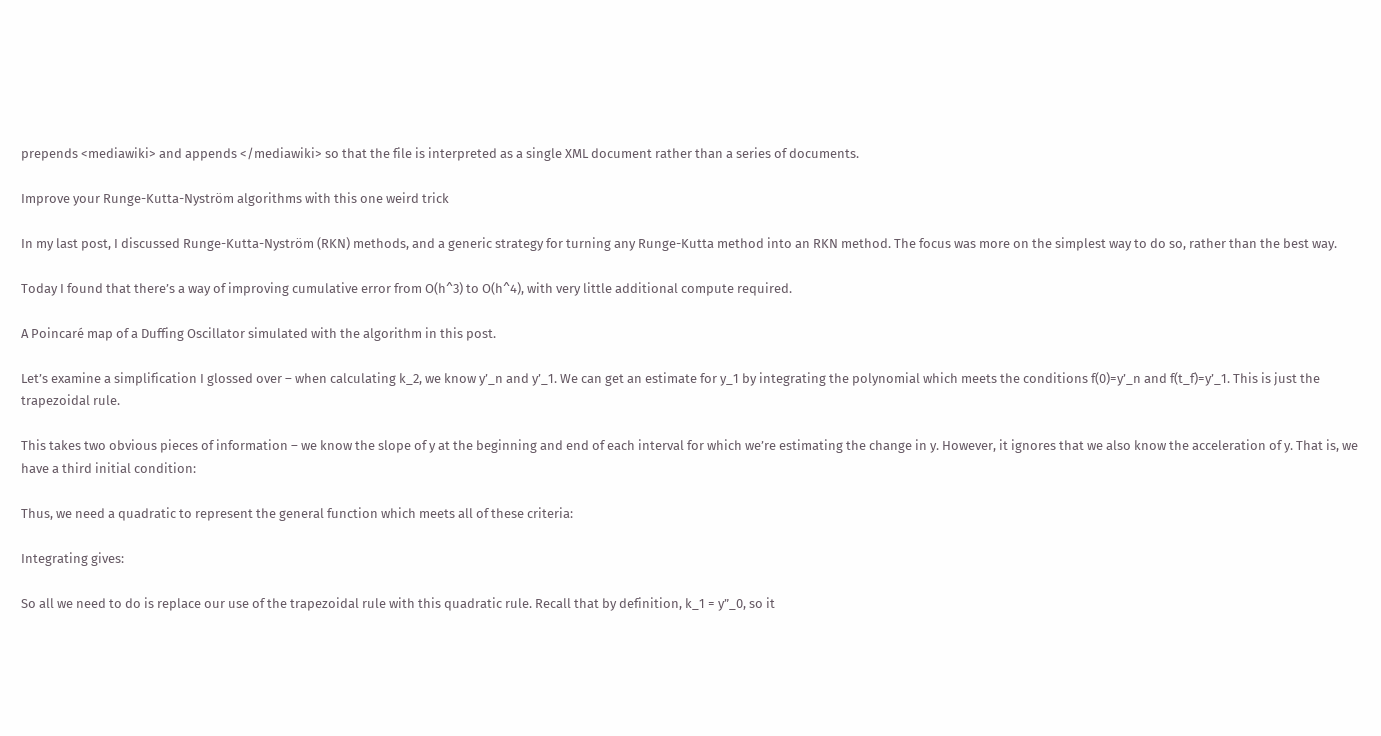prepends <mediawiki> and appends </mediawiki> so that the file is interpreted as a single XML document rather than a series of documents.

Improve your Runge-Kutta-Nyström algorithms with this one weird trick

In my last post, I discussed Runge-Kutta-Nyström (RKN) methods, and a generic strategy for turning any Runge-Kutta method into an RKN method. The focus was more on the simplest way to do so, rather than the best way.

Today I found that there’s a way of improving cumulative error from O(h^3) to O(h^4), with very little additional compute required.

A Poincaré map of a Duffing Oscillator simulated with the algorithm in this post.

Let’s examine a simplification I glossed over – when calculating k_2, we know y’_n and y’_1. We can get an estimate for y_1 by integrating the polynomial which meets the conditions f(0)=y’_n and f(t_f)=y’_1. This is just the trapezoidal rule.

This takes two obvious pieces of information – we know the slope of y at the beginning and end of each interval for which we’re estimating the change in y. However, it ignores that we also know the acceleration of y. That is, we have a third initial condition:

Thus, we need a quadratic to represent the general function which meets all of these criteria:

Integrating gives:

So all we need to do is replace our use of the trapezoidal rule with this quadratic rule. Recall that by definition, k_1 = y”_0, so it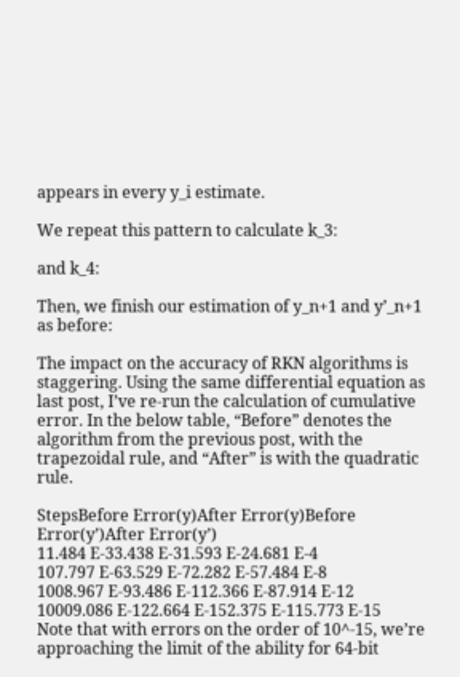appears in every y_i estimate.

We repeat this pattern to calculate k_3:

and k_4:

Then, we finish our estimation of y_n+1 and y’_n+1 as before:

The impact on the accuracy of RKN algorithms is staggering. Using the same differential equation as last post, I’ve re-run the calculation of cumulative error. In the below table, “Before” denotes the algorithm from the previous post, with the trapezoidal rule, and “After” is with the quadratic rule.

StepsBefore Error(y)After Error(y)Before Error(y’)After Error(y’)
11.484 E-33.438 E-31.593 E-24.681 E-4
107.797 E-63.529 E-72.282 E-57.484 E-8
1008.967 E-93.486 E-112.366 E-87.914 E-12
10009.086 E-122.664 E-152.375 E-115.773 E-15
Note that with errors on the order of 10^-15, we’re approaching the limit of the ability for 64-bit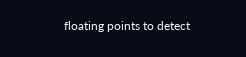floating points to detect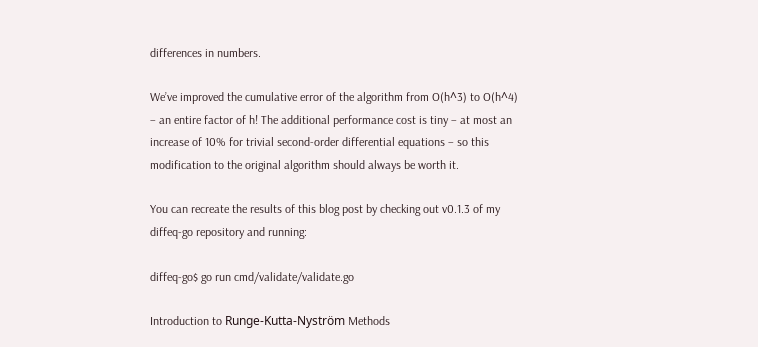differences in numbers.

We’ve improved the cumulative error of the algorithm from O(h^3) to O(h^4) – an entire factor of h! The additional performance cost is tiny – at most an increase of 10% for trivial second-order differential equations – so this modification to the original algorithm should always be worth it.

You can recreate the results of this blog post by checking out v0.1.3 of my diffeq-go repository and running:

diffeq-go$ go run cmd/validate/validate.go

Introduction to Runge-Kutta-Nyström Methods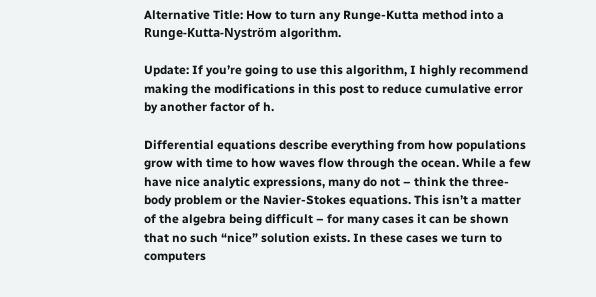Alternative Title: How to turn any Runge-Kutta method into a Runge-Kutta-Nyström algorithm.

Update: If you’re going to use this algorithm, I highly recommend making the modifications in this post to reduce cumulative error by another factor of h.

Differential equations describe everything from how populations grow with time to how waves flow through the ocean. While a few have nice analytic expressions, many do not – think the three-body problem or the Navier-Stokes equations. This isn’t a matter of the algebra being difficult – for many cases it can be shown that no such “nice” solution exists. In these cases we turn to computers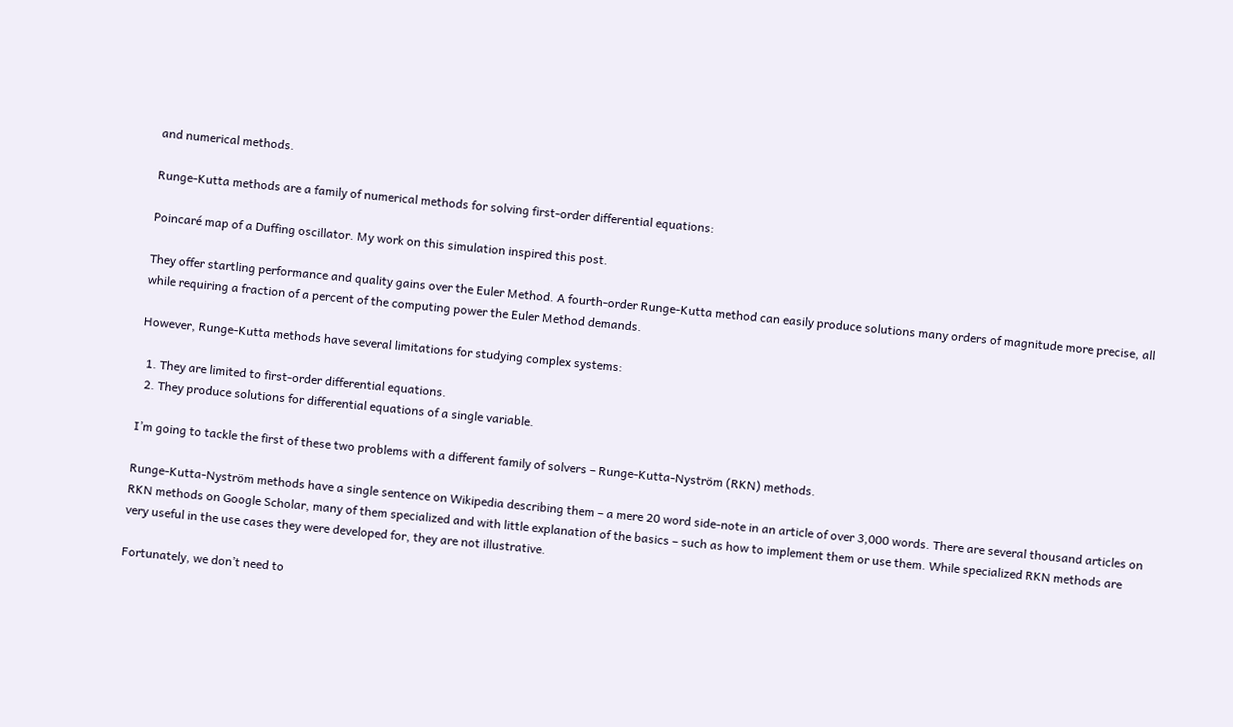and numerical methods.

Runge-Kutta methods are a family of numerical methods for solving first-order differential equations:

Poincaré map of a Duffing oscillator. My work on this simulation inspired this post.

They offer startling performance and quality gains over the Euler Method. A fourth-order Runge-Kutta method can easily produce solutions many orders of magnitude more precise, all while requiring a fraction of a percent of the computing power the Euler Method demands.

However, Runge-Kutta methods have several limitations for studying complex systems:

  1. They are limited to first-order differential equations.
  2. They produce solutions for differential equations of a single variable.

I’m going to tackle the first of these two problems with a different family of solvers – Runge-Kutta-Nyström (RKN) methods.

Runge-Kutta-Nyström methods have a single sentence on Wikipedia describing them – a mere 20 word side-note in an article of over 3,000 words. There are several thousand articles on RKN methods on Google Scholar, many of them specialized and with little explanation of the basics – such as how to implement them or use them. While specialized RKN methods are very useful in the use cases they were developed for, they are not illustrative.

Fortunately, we don’t need to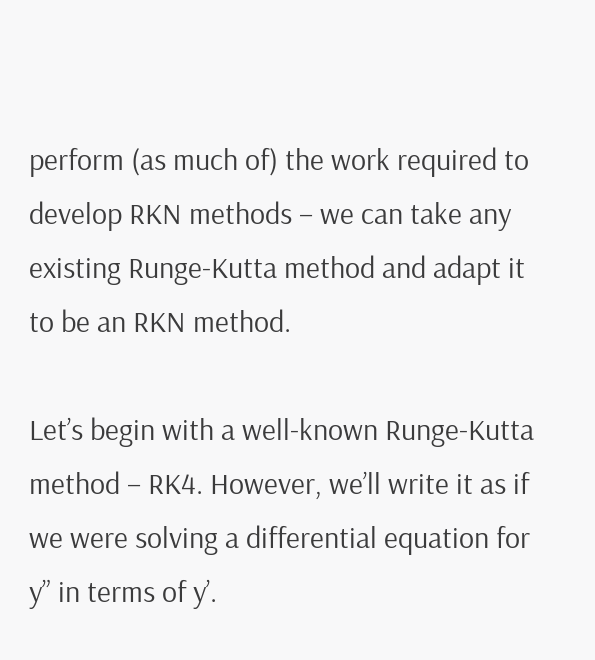perform (as much of) the work required to develop RKN methods – we can take any existing Runge-Kutta method and adapt it to be an RKN method.

Let’s begin with a well-known Runge-Kutta method – RK4. However, we’ll write it as if we were solving a differential equation for y” in terms of y’.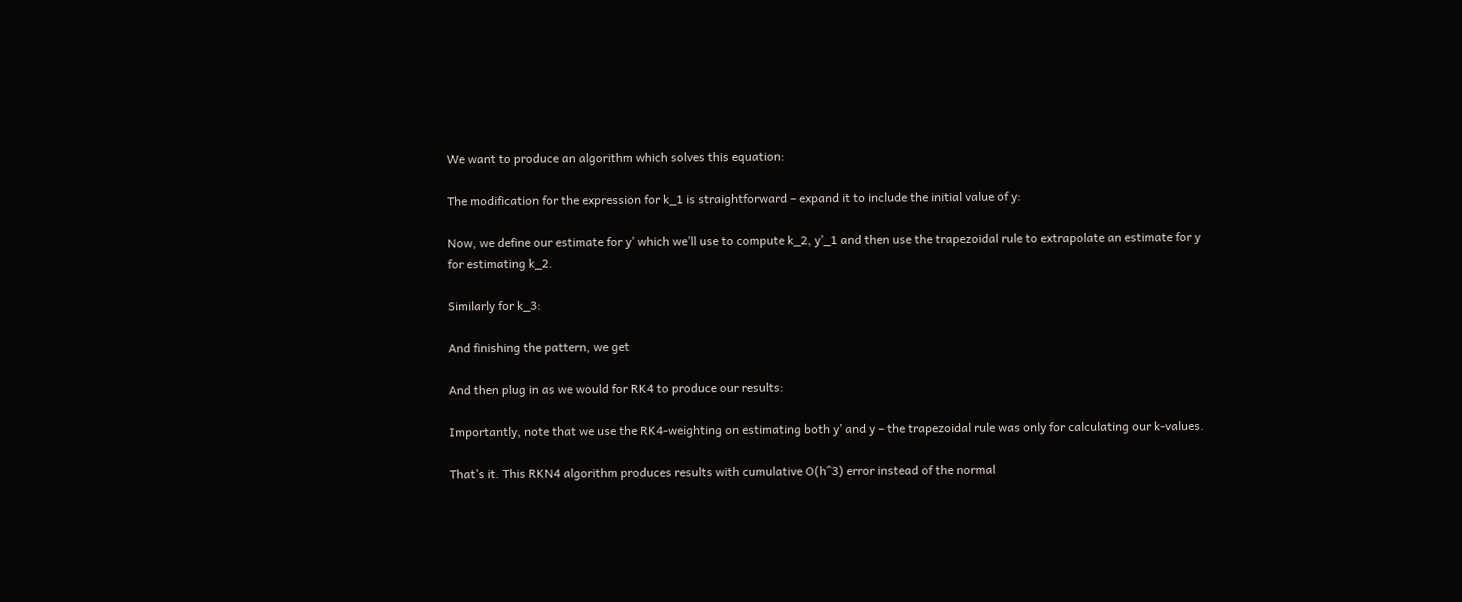We want to produce an algorithm which solves this equation:

The modification for the expression for k_1 is straightforward – expand it to include the initial value of y:

Now, we define our estimate for y’ which we’ll use to compute k_2, y’_1 and then use the trapezoidal rule to extrapolate an estimate for y for estimating k_2.

Similarly for k_3:

And finishing the pattern, we get

And then plug in as we would for RK4 to produce our results:

Importantly, note that we use the RK4-weighting on estimating both y’ and y – the trapezoidal rule was only for calculating our k-values.

That’s it. This RKN4 algorithm produces results with cumulative O(h^3) error instead of the normal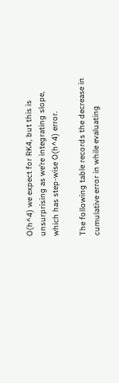O(h^4) we expect for RK4, but this is unsurprising as we’re integrating slope, which has step-wise O(h^4) error.

The following table records the decrease in cumulative error in while evaluating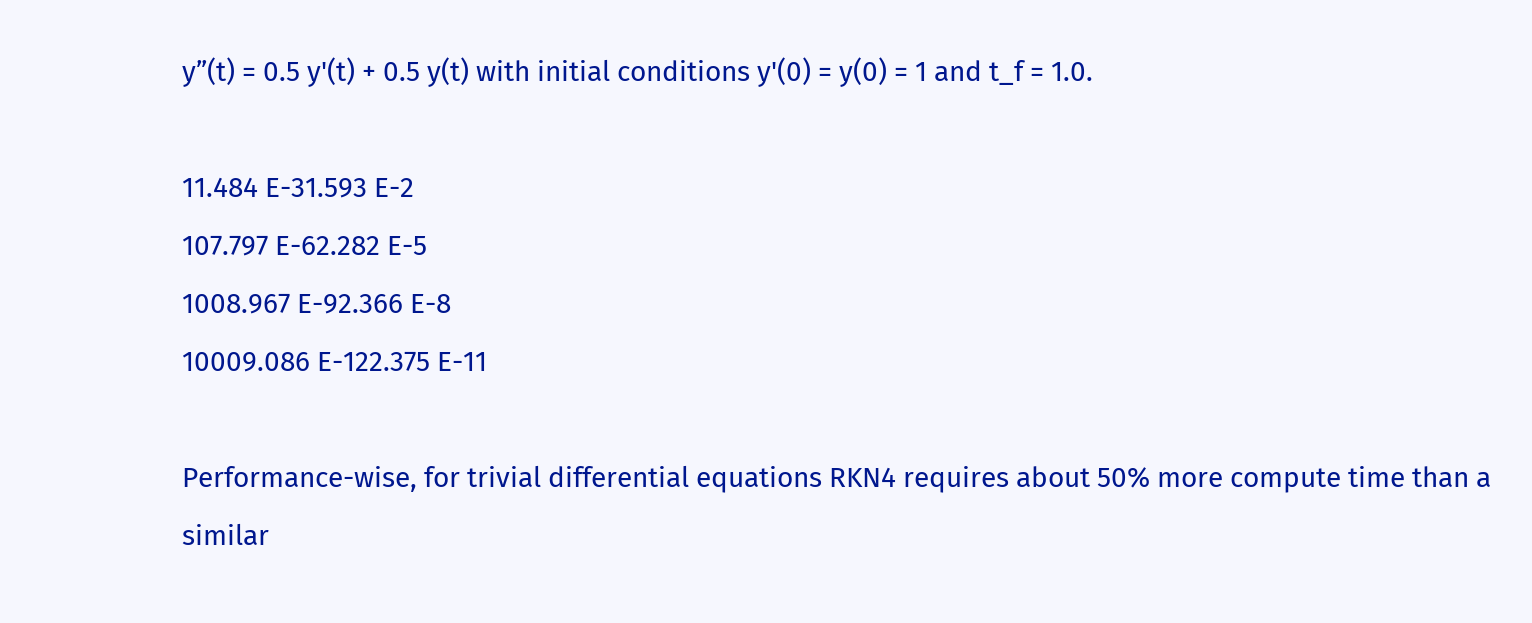y”(t) = 0.5 y'(t) + 0.5 y(t) with initial conditions y'(0) = y(0) = 1 and t_f = 1.0.

11.484 E-31.593 E-2
107.797 E-62.282 E-5
1008.967 E-92.366 E-8
10009.086 E-122.375 E-11

Performance-wise, for trivial differential equations RKN4 requires about 50% more compute time than a similar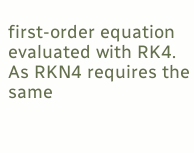first-order equation evaluated with RK4. As RKN4 requires the same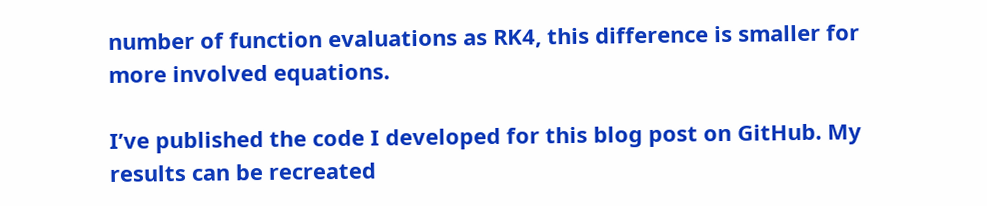number of function evaluations as RK4, this difference is smaller for more involved equations.

I’ve published the code I developed for this blog post on GitHub. My results can be recreated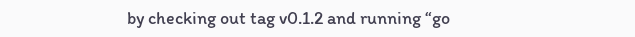by checking out tag v0.1.2 and running “go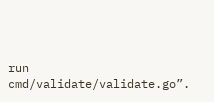run cmd/validate/validate.go”.